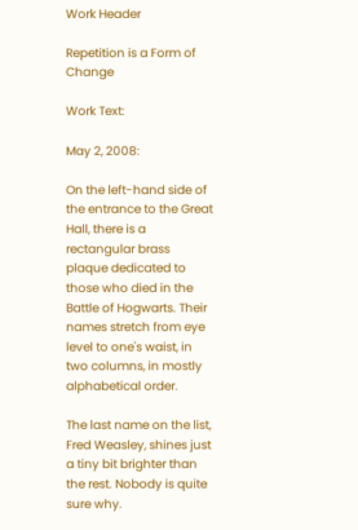Work Header

Repetition is a Form of Change

Work Text:

May 2, 2008:

On the left-hand side of the entrance to the Great Hall, there is a rectangular brass plaque dedicated to those who died in the Battle of Hogwarts. Their names stretch from eye level to one's waist, in two columns, in mostly alphabetical order.

The last name on the list, Fred Weasley, shines just a tiny bit brighter than the rest. Nobody is quite sure why.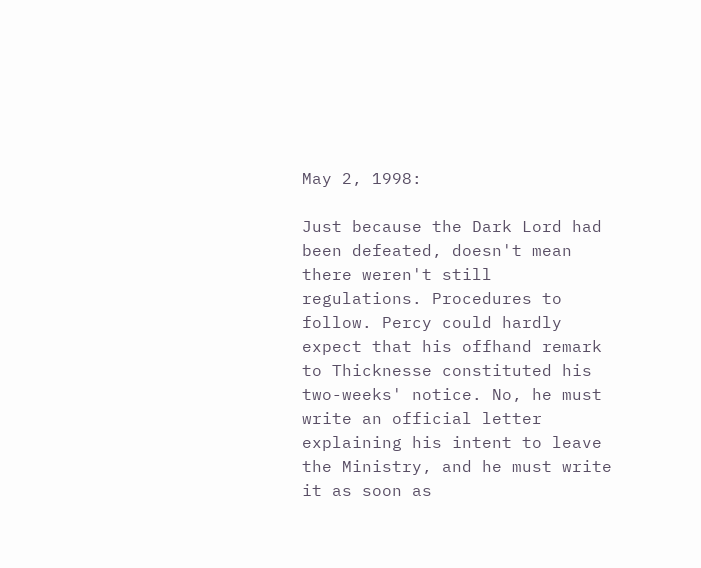May 2, 1998:

Just because the Dark Lord had been defeated, doesn't mean there weren't still regulations. Procedures to follow. Percy could hardly expect that his offhand remark to Thicknesse constituted his two-weeks' notice. No, he must write an official letter explaining his intent to leave the Ministry, and he must write it as soon as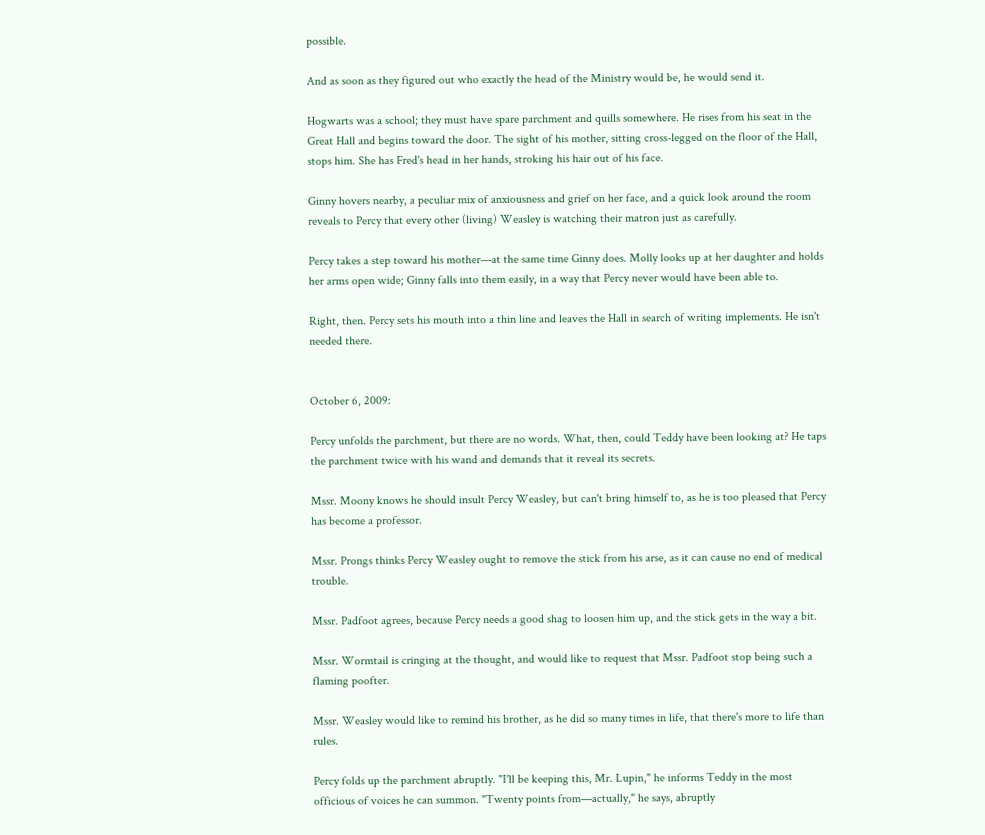possible.

And as soon as they figured out who exactly the head of the Ministry would be, he would send it.

Hogwarts was a school; they must have spare parchment and quills somewhere. He rises from his seat in the Great Hall and begins toward the door. The sight of his mother, sitting cross-legged on the floor of the Hall, stops him. She has Fred's head in her hands, stroking his hair out of his face.

Ginny hovers nearby, a peculiar mix of anxiousness and grief on her face, and a quick look around the room reveals to Percy that every other (living) Weasley is watching their matron just as carefully.

Percy takes a step toward his mother—at the same time Ginny does. Molly looks up at her daughter and holds her arms open wide; Ginny falls into them easily, in a way that Percy never would have been able to.

Right, then. Percy sets his mouth into a thin line and leaves the Hall in search of writing implements. He isn't needed there.


October 6, 2009:

Percy unfolds the parchment, but there are no words. What, then, could Teddy have been looking at? He taps the parchment twice with his wand and demands that it reveal its secrets.

Mssr. Moony knows he should insult Percy Weasley, but can't bring himself to, as he is too pleased that Percy has become a professor.

Mssr. Prongs thinks Percy Weasley ought to remove the stick from his arse, as it can cause no end of medical trouble.

Mssr. Padfoot agrees, because Percy needs a good shag to loosen him up, and the stick gets in the way a bit.

Mssr. Wormtail is cringing at the thought, and would like to request that Mssr. Padfoot stop being such a flaming poofter.

Mssr. Weasley would like to remind his brother, as he did so many times in life, that there's more to life than rules.

Percy folds up the parchment abruptly. "I'll be keeping this, Mr. Lupin," he informs Teddy in the most officious of voices he can summon. "Twenty points from—actually," he says, abruptly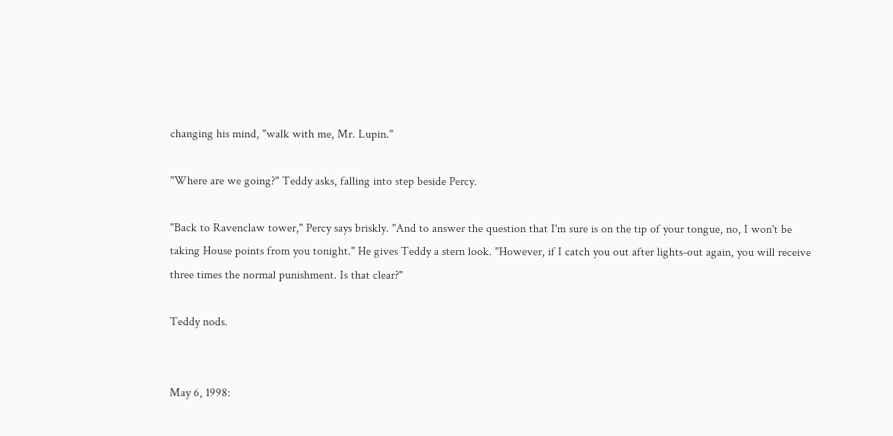changing his mind, "walk with me, Mr. Lupin."

"Where are we going?" Teddy asks, falling into step beside Percy.

"Back to Ravenclaw tower," Percy says briskly. "And to answer the question that I'm sure is on the tip of your tongue, no, I won't be taking House points from you tonight." He gives Teddy a stern look. "However, if I catch you out after lights-out again, you will receive three times the normal punishment. Is that clear?"

Teddy nods.


May 6, 1998: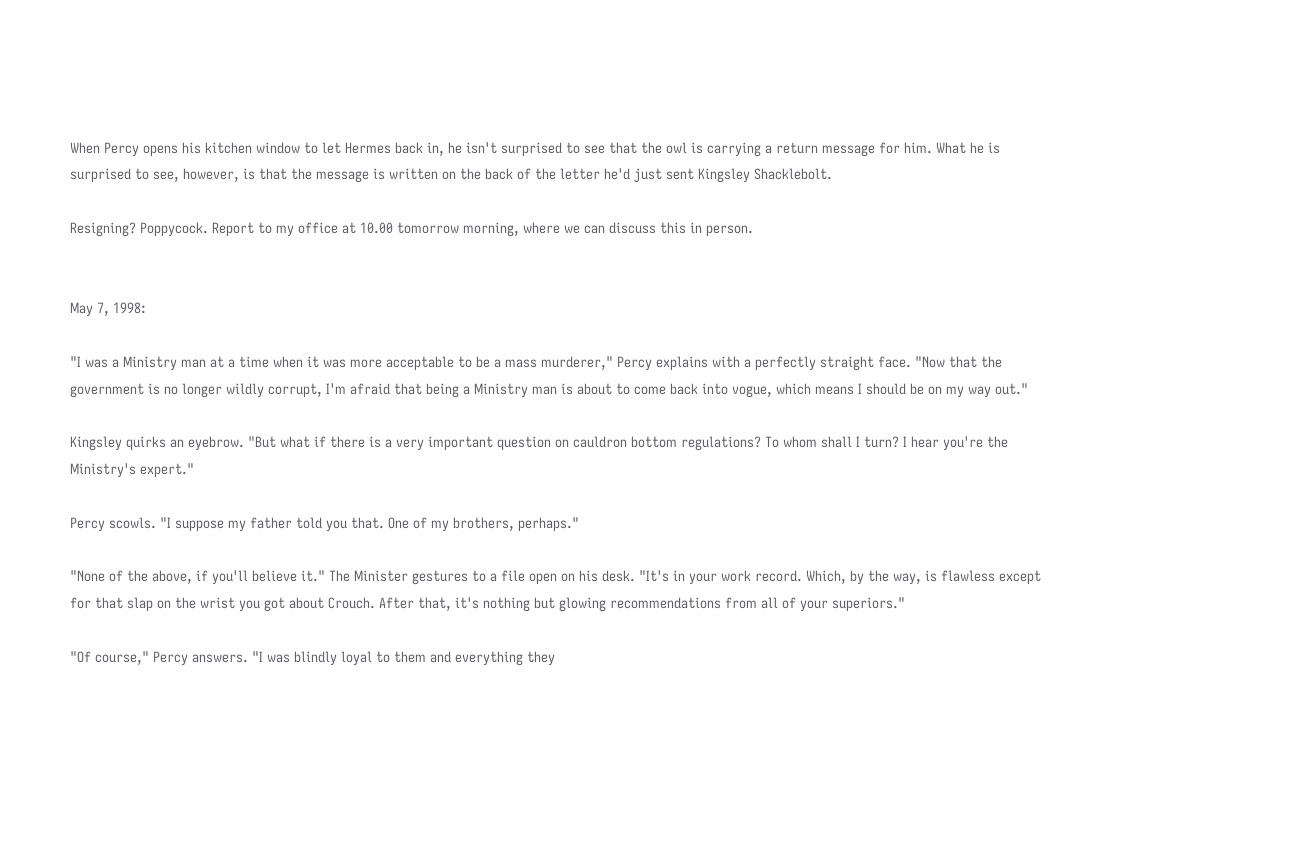When Percy opens his kitchen window to let Hermes back in, he isn't surprised to see that the owl is carrying a return message for him. What he is surprised to see, however, is that the message is written on the back of the letter he'd just sent Kingsley Shacklebolt.

Resigning? Poppycock. Report to my office at 10.00 tomorrow morning, where we can discuss this in person.


May 7, 1998:

"I was a Ministry man at a time when it was more acceptable to be a mass murderer," Percy explains with a perfectly straight face. "Now that the government is no longer wildly corrupt, I'm afraid that being a Ministry man is about to come back into vogue, which means I should be on my way out."

Kingsley quirks an eyebrow. "But what if there is a very important question on cauldron bottom regulations? To whom shall I turn? I hear you're the Ministry's expert."

Percy scowls. "I suppose my father told you that. One of my brothers, perhaps."

"None of the above, if you'll believe it." The Minister gestures to a file open on his desk. "It's in your work record. Which, by the way, is flawless except for that slap on the wrist you got about Crouch. After that, it's nothing but glowing recommendations from all of your superiors."

"Of course," Percy answers. "I was blindly loyal to them and everything they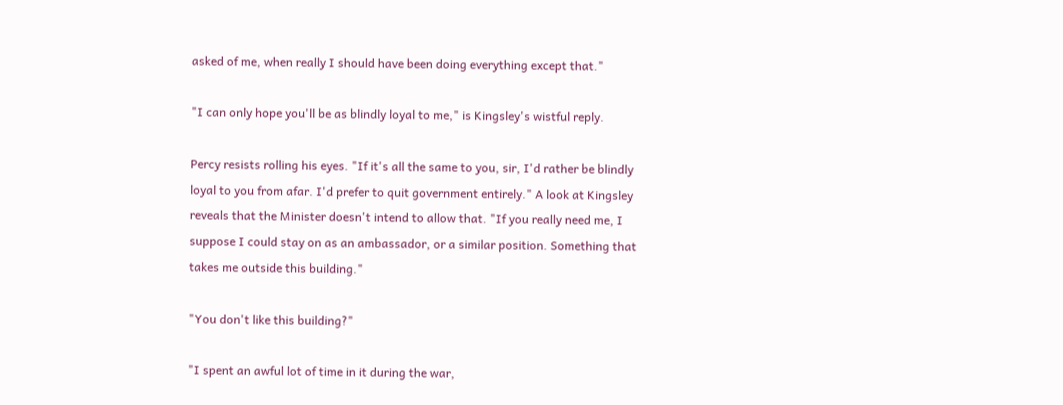asked of me, when really I should have been doing everything except that."

"I can only hope you'll be as blindly loyal to me," is Kingsley's wistful reply.

Percy resists rolling his eyes. "If it's all the same to you, sir, I'd rather be blindly loyal to you from afar. I'd prefer to quit government entirely." A look at Kingsley reveals that the Minister doesn't intend to allow that. "If you really need me, I suppose I could stay on as an ambassador, or a similar position. Something that takes me outside this building."

"You don't like this building?"

"I spent an awful lot of time in it during the war,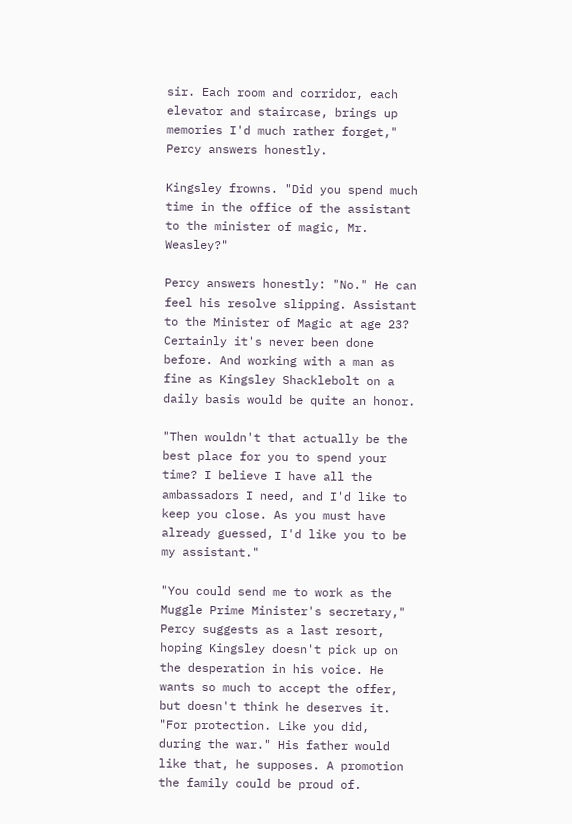sir. Each room and corridor, each elevator and staircase, brings up memories I'd much rather forget," Percy answers honestly.

Kingsley frowns. "Did you spend much time in the office of the assistant to the minister of magic, Mr. Weasley?"

Percy answers honestly: "No." He can feel his resolve slipping. Assistant to the Minister of Magic at age 23? Certainly it's never been done before. And working with a man as fine as Kingsley Shacklebolt on a daily basis would be quite an honor.

"Then wouldn't that actually be the best place for you to spend your time? I believe I have all the ambassadors I need, and I'd like to keep you close. As you must have already guessed, I'd like you to be my assistant."

"You could send me to work as the Muggle Prime Minister's secretary," Percy suggests as a last resort, hoping Kingsley doesn't pick up on the desperation in his voice. He wants so much to accept the offer, but doesn't think he deserves it. "For protection. Like you did, during the war." His father would like that, he supposes. A promotion the family could be proud of.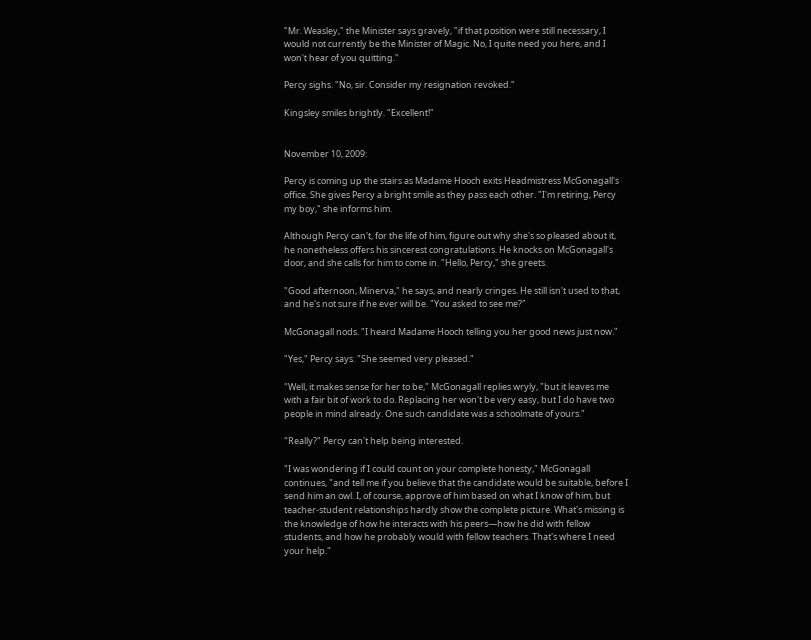"Mr. Weasley," the Minister says gravely, "if that position were still necessary, I would not currently be the Minister of Magic. No, I quite need you here, and I won't hear of you quitting."

Percy sighs. "No, sir. Consider my resignation revoked."

Kingsley smiles brightly. "Excellent!"


November 10, 2009:

Percy is coming up the stairs as Madame Hooch exits Headmistress McGonagall's office. She gives Percy a bright smile as they pass each other. "I'm retiring, Percy my boy," she informs him.

Although Percy can't, for the life of him, figure out why she's so pleased about it, he nonetheless offers his sincerest congratulations. He knocks on McGonagall's door, and she calls for him to come in. "Hello, Percy," she greets.

"Good afternoon, Minerva," he says, and nearly cringes. He still isn't used to that, and he's not sure if he ever will be. "You asked to see me?"

McGonagall nods. "I heard Madame Hooch telling you her good news just now."

"Yes," Percy says. "She seemed very pleased."

"Well, it makes sense for her to be," McGonagall replies wryly, "but it leaves me with a fair bit of work to do. Replacing her won't be very easy, but I do have two people in mind already. One such candidate was a schoolmate of yours."

"Really?" Percy can't help being interested.

"I was wondering if I could count on your complete honesty," McGonagall continues, "and tell me if you believe that the candidate would be suitable, before I send him an owl. I, of course, approve of him based on what I know of him, but teacher-student relationships hardly show the complete picture. What's missing is the knowledge of how he interacts with his peers—how he did with fellow students, and how he probably would with fellow teachers. That's where I need your help."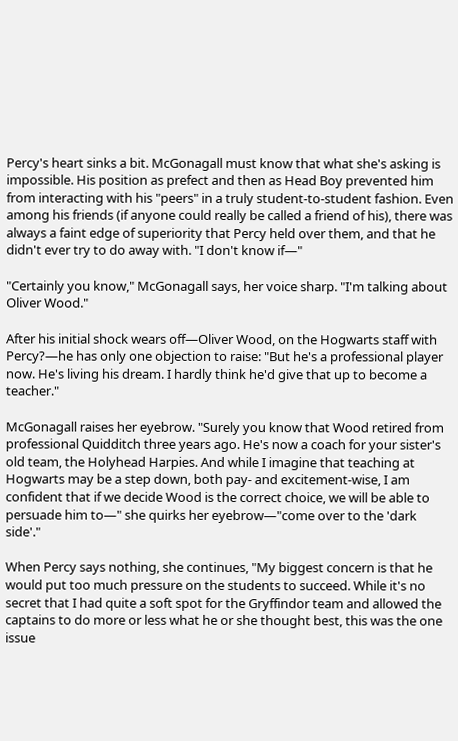Percy's heart sinks a bit. McGonagall must know that what she's asking is impossible. His position as prefect and then as Head Boy prevented him from interacting with his "peers" in a truly student-to-student fashion. Even among his friends (if anyone could really be called a friend of his), there was always a faint edge of superiority that Percy held over them, and that he didn't ever try to do away with. "I don't know if—"

"Certainly you know," McGonagall says, her voice sharp. "I'm talking about Oliver Wood."

After his initial shock wears off—Oliver Wood, on the Hogwarts staff with Percy?—he has only one objection to raise: "But he's a professional player now. He's living his dream. I hardly think he'd give that up to become a teacher."

McGonagall raises her eyebrow. "Surely you know that Wood retired from professional Quidditch three years ago. He's now a coach for your sister's old team, the Holyhead Harpies. And while I imagine that teaching at Hogwarts may be a step down, both pay- and excitement-wise, I am confident that if we decide Wood is the correct choice, we will be able to persuade him to—" she quirks her eyebrow—"come over to the 'dark side'."

When Percy says nothing, she continues, "My biggest concern is that he would put too much pressure on the students to succeed. While it's no secret that I had quite a soft spot for the Gryffindor team and allowed the captains to do more or less what he or she thought best, this was the one issue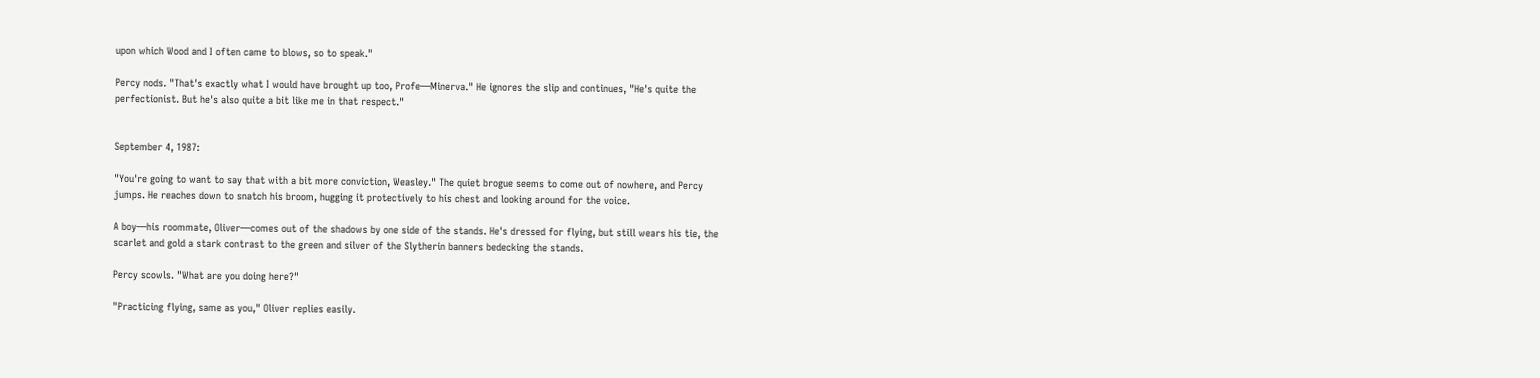upon which Wood and I often came to blows, so to speak."

Percy nods. "That's exactly what I would have brought up too, Profe—Minerva." He ignores the slip and continues, "He's quite the perfectionist. But he's also quite a bit like me in that respect."


September 4, 1987:

"You're going to want to say that with a bit more conviction, Weasley." The quiet brogue seems to come out of nowhere, and Percy jumps. He reaches down to snatch his broom, hugging it protectively to his chest and looking around for the voice.

A boy—his roommate, Oliver—comes out of the shadows by one side of the stands. He's dressed for flying, but still wears his tie, the scarlet and gold a stark contrast to the green and silver of the Slytherin banners bedecking the stands.

Percy scowls. "What are you doing here?"

"Practicing flying, same as you," Oliver replies easily.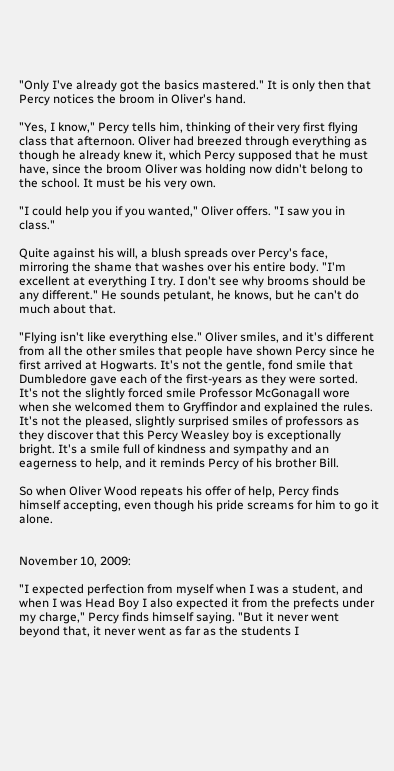"Only I've already got the basics mastered." It is only then that Percy notices the broom in Oliver's hand.

"Yes, I know," Percy tells him, thinking of their very first flying class that afternoon. Oliver had breezed through everything as though he already knew it, which Percy supposed that he must have, since the broom Oliver was holding now didn't belong to the school. It must be his very own.

"I could help you if you wanted," Oliver offers. "I saw you in class."

Quite against his will, a blush spreads over Percy's face, mirroring the shame that washes over his entire body. "I'm excellent at everything I try. I don't see why brooms should be any different." He sounds petulant, he knows, but he can't do much about that.

"Flying isn't like everything else." Oliver smiles, and it's different from all the other smiles that people have shown Percy since he first arrived at Hogwarts. It's not the gentle, fond smile that Dumbledore gave each of the first-years as they were sorted. It's not the slightly forced smile Professor McGonagall wore when she welcomed them to Gryffindor and explained the rules. It's not the pleased, slightly surprised smiles of professors as they discover that this Percy Weasley boy is exceptionally bright. It's a smile full of kindness and sympathy and an eagerness to help, and it reminds Percy of his brother Bill.

So when Oliver Wood repeats his offer of help, Percy finds himself accepting, even though his pride screams for him to go it alone.


November 10, 2009:

"I expected perfection from myself when I was a student, and when I was Head Boy I also expected it from the prefects under my charge," Percy finds himself saying. "But it never went beyond that, it never went as far as the students I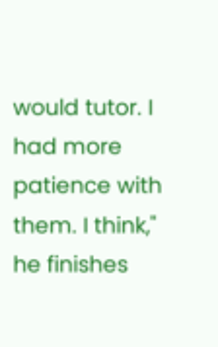would tutor. I had more patience with them. I think," he finishes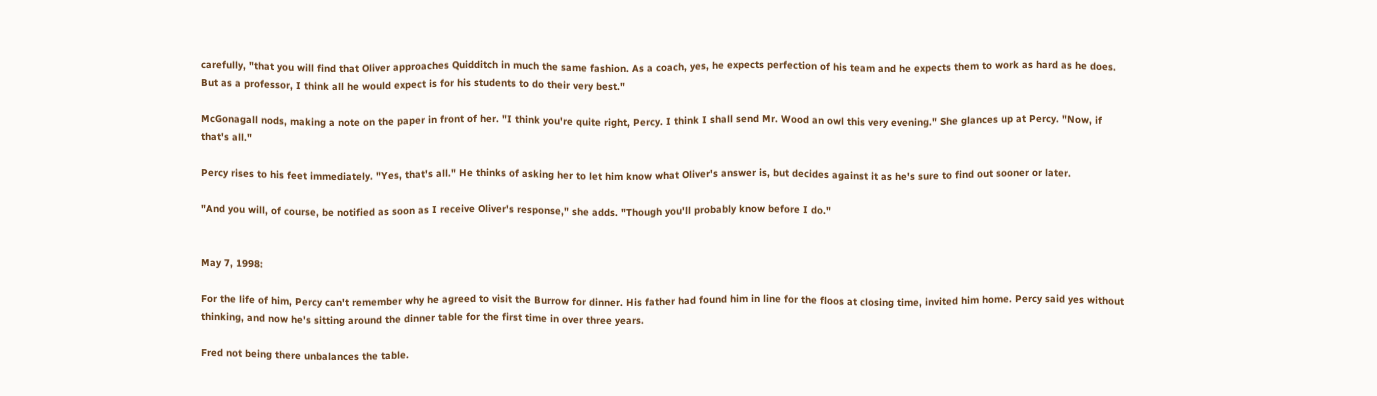carefully, "that you will find that Oliver approaches Quidditch in much the same fashion. As a coach, yes, he expects perfection of his team and he expects them to work as hard as he does. But as a professor, I think all he would expect is for his students to do their very best."

McGonagall nods, making a note on the paper in front of her. "I think you're quite right, Percy. I think I shall send Mr. Wood an owl this very evening." She glances up at Percy. "Now, if that's all."

Percy rises to his feet immediately. "Yes, that's all." He thinks of asking her to let him know what Oliver's answer is, but decides against it as he's sure to find out sooner or later.

"And you will, of course, be notified as soon as I receive Oliver's response," she adds. "Though you'll probably know before I do."


May 7, 1998:

For the life of him, Percy can't remember why he agreed to visit the Burrow for dinner. His father had found him in line for the floos at closing time, invited him home. Percy said yes without thinking, and now he's sitting around the dinner table for the first time in over three years.

Fred not being there unbalances the table.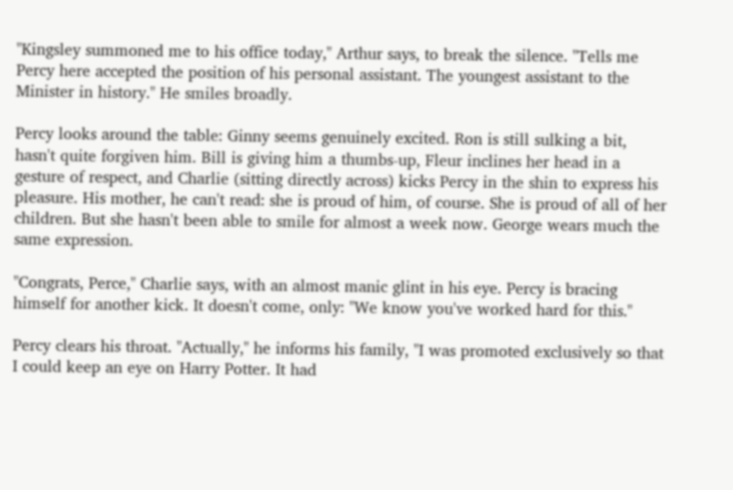"Kingsley summoned me to his office today," Arthur says, to break the silence. "Tells me Percy here accepted the position of his personal assistant. The youngest assistant to the Minister in history." He smiles broadly.

Percy looks around the table: Ginny seems genuinely excited. Ron is still sulking a bit, hasn't quite forgiven him. Bill is giving him a thumbs-up, Fleur inclines her head in a gesture of respect, and Charlie (sitting directly across) kicks Percy in the shin to express his pleasure. His mother, he can't read: she is proud of him, of course. She is proud of all of her children. But she hasn't been able to smile for almost a week now. George wears much the same expression.

"Congrats, Perce," Charlie says, with an almost manic glint in his eye. Percy is bracing himself for another kick. It doesn't come, only: "We know you've worked hard for this."

Percy clears his throat. "Actually," he informs his family, "I was promoted exclusively so that I could keep an eye on Harry Potter. It had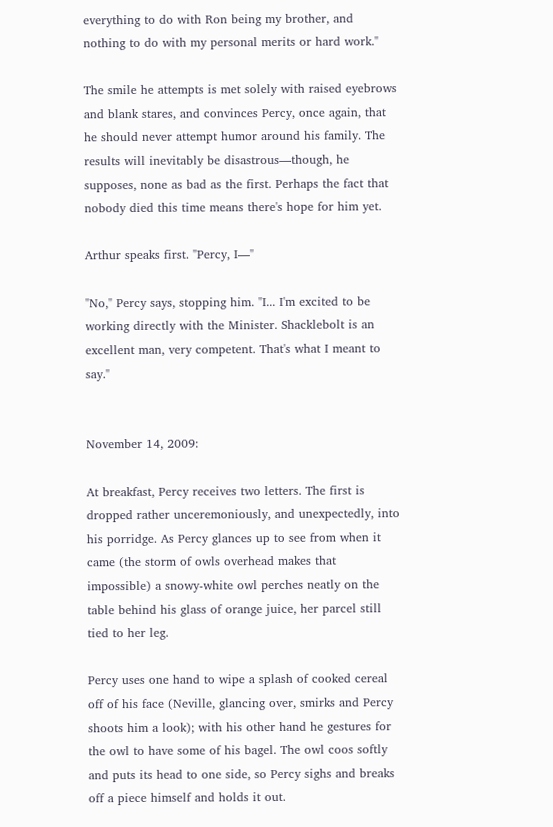everything to do with Ron being my brother, and nothing to do with my personal merits or hard work."

The smile he attempts is met solely with raised eyebrows and blank stares, and convinces Percy, once again, that he should never attempt humor around his family. The results will inevitably be disastrous—though, he supposes, none as bad as the first. Perhaps the fact that nobody died this time means there's hope for him yet.

Arthur speaks first. "Percy, I—"

"No," Percy says, stopping him. "I... I'm excited to be working directly with the Minister. Shacklebolt is an excellent man, very competent. That's what I meant to say."


November 14, 2009:

At breakfast, Percy receives two letters. The first is dropped rather unceremoniously, and unexpectedly, into his porridge. As Percy glances up to see from when it came (the storm of owls overhead makes that impossible) a snowy-white owl perches neatly on the table behind his glass of orange juice, her parcel still tied to her leg.

Percy uses one hand to wipe a splash of cooked cereal off of his face (Neville, glancing over, smirks and Percy shoots him a look); with his other hand he gestures for the owl to have some of his bagel. The owl coos softly and puts its head to one side, so Percy sighs and breaks off a piece himself and holds it out.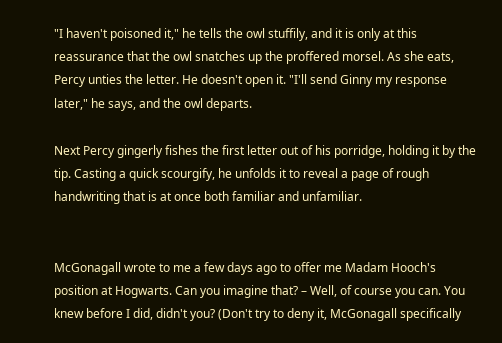"I haven't poisoned it," he tells the owl stuffily, and it is only at this reassurance that the owl snatches up the proffered morsel. As she eats, Percy unties the letter. He doesn't open it. "I'll send Ginny my response later," he says, and the owl departs.

Next Percy gingerly fishes the first letter out of his porridge, holding it by the tip. Casting a quick scourgify, he unfolds it to reveal a page of rough handwriting that is at once both familiar and unfamiliar.


McGonagall wrote to me a few days ago to offer me Madam Hooch's position at Hogwarts. Can you imagine that? – Well, of course you can. You knew before I did, didn't you? (Don't try to deny it, McGonagall specifically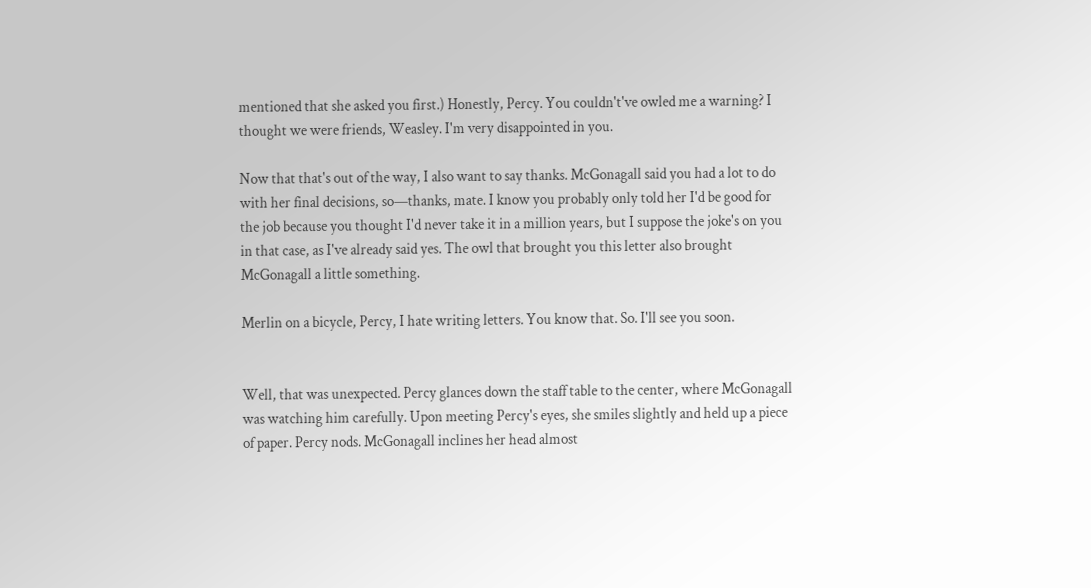mentioned that she asked you first.) Honestly, Percy. You couldn't've owled me a warning? I thought we were friends, Weasley. I'm very disappointed in you.

Now that that's out of the way, I also want to say thanks. McGonagall said you had a lot to do with her final decisions, so—thanks, mate. I know you probably only told her I'd be good for the job because you thought I'd never take it in a million years, but I suppose the joke's on you in that case, as I've already said yes. The owl that brought you this letter also brought McGonagall a little something.

Merlin on a bicycle, Percy, I hate writing letters. You know that. So. I'll see you soon.


Well, that was unexpected. Percy glances down the staff table to the center, where McGonagall was watching him carefully. Upon meeting Percy's eyes, she smiles slightly and held up a piece of paper. Percy nods. McGonagall inclines her head almost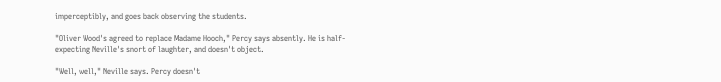imperceptibly, and goes back observing the students.

"Oliver Wood's agreed to replace Madame Hooch," Percy says absently. He is half-expecting Neville's snort of laughter, and doesn't object.

"Well, well," Neville says. Percy doesn't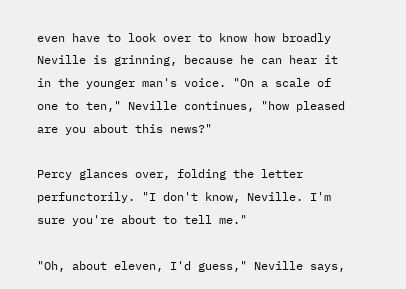even have to look over to know how broadly Neville is grinning, because he can hear it in the younger man's voice. "On a scale of one to ten," Neville continues, "how pleased are you about this news?"

Percy glances over, folding the letter perfunctorily. "I don't know, Neville. I'm sure you're about to tell me."

"Oh, about eleven, I'd guess," Neville says,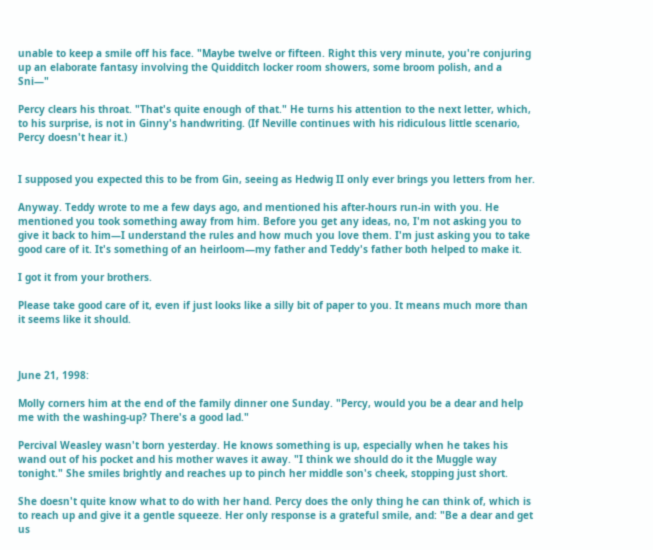unable to keep a smile off his face. "Maybe twelve or fifteen. Right this very minute, you're conjuring up an elaborate fantasy involving the Quidditch locker room showers, some broom polish, and a Sni—"

Percy clears his throat. "That's quite enough of that." He turns his attention to the next letter, which, to his surprise, is not in Ginny's handwriting. (If Neville continues with his ridiculous little scenario, Percy doesn't hear it.)


I supposed you expected this to be from Gin, seeing as Hedwig II only ever brings you letters from her.

Anyway. Teddy wrote to me a few days ago, and mentioned his after-hours run-in with you. He mentioned you took something away from him. Before you get any ideas, no, I'm not asking you to give it back to him—I understand the rules and how much you love them. I'm just asking you to take good care of it. It's something of an heirloom—my father and Teddy's father both helped to make it.

I got it from your brothers.

Please take good care of it, even if just looks like a silly bit of paper to you. It means much more than it seems like it should.



June 21, 1998:

Molly corners him at the end of the family dinner one Sunday. "Percy, would you be a dear and help me with the washing-up? There's a good lad."

Percival Weasley wasn't born yesterday. He knows something is up, especially when he takes his wand out of his pocket and his mother waves it away. "I think we should do it the Muggle way tonight." She smiles brightly and reaches up to pinch her middle son's cheek, stopping just short.

She doesn't quite know what to do with her hand. Percy does the only thing he can think of, which is to reach up and give it a gentle squeeze. Her only response is a grateful smile, and: "Be a dear and get us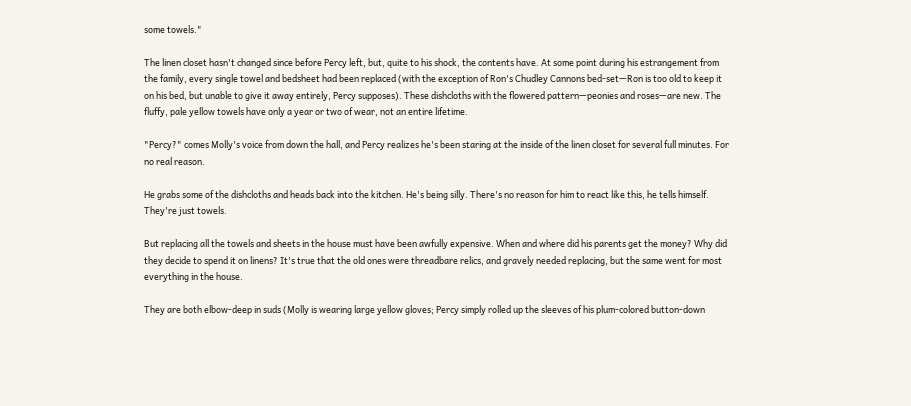some towels."

The linen closet hasn't changed since before Percy left, but, quite to his shock, the contents have. At some point during his estrangement from the family, every single towel and bedsheet had been replaced (with the exception of Ron's Chudley Cannons bed-set—Ron is too old to keep it on his bed, but unable to give it away entirely, Percy supposes). These dishcloths with the flowered pattern—peonies and roses—are new. The fluffy, pale yellow towels have only a year or two of wear, not an entire lifetime.

"Percy?" comes Molly's voice from down the hall, and Percy realizes he's been staring at the inside of the linen closet for several full minutes. For no real reason.

He grabs some of the dishcloths and heads back into the kitchen. He's being silly. There's no reason for him to react like this, he tells himself. They're just towels.

But replacing all the towels and sheets in the house must have been awfully expensive. When and where did his parents get the money? Why did they decide to spend it on linens? It's true that the old ones were threadbare relics, and gravely needed replacing, but the same went for most everything in the house.

They are both elbow-deep in suds (Molly is wearing large yellow gloves; Percy simply rolled up the sleeves of his plum-colored button-down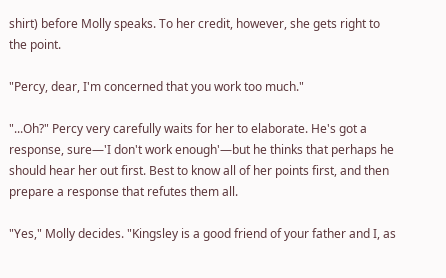shirt) before Molly speaks. To her credit, however, she gets right to the point.

"Percy, dear, I'm concerned that you work too much."

"...Oh?" Percy very carefully waits for her to elaborate. He's got a response, sure—'I don't work enough'—but he thinks that perhaps he should hear her out first. Best to know all of her points first, and then prepare a response that refutes them all.

"Yes," Molly decides. "Kingsley is a good friend of your father and I, as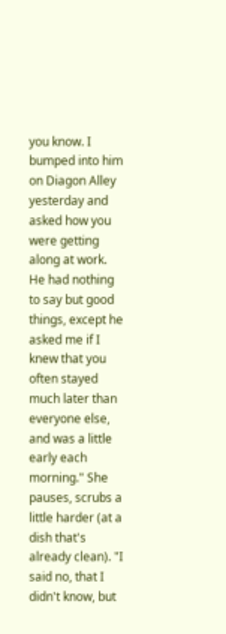you know. I bumped into him on Diagon Alley yesterday and asked how you were getting along at work. He had nothing to say but good things, except he asked me if I knew that you often stayed much later than everyone else, and was a little early each morning." She pauses, scrubs a little harder (at a dish that's already clean). "I said no, that I didn't know, but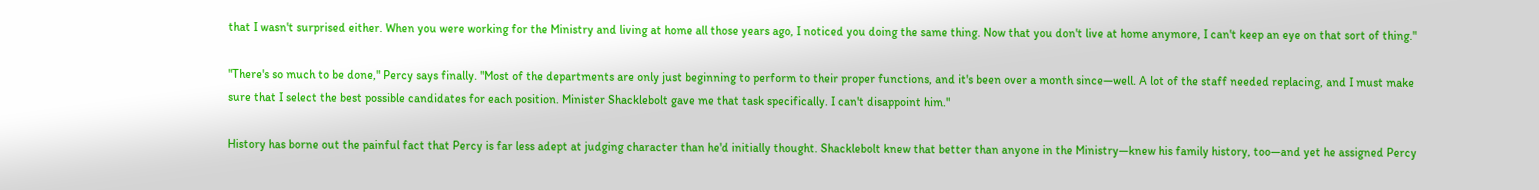that I wasn't surprised either. When you were working for the Ministry and living at home all those years ago, I noticed you doing the same thing. Now that you don't live at home anymore, I can't keep an eye on that sort of thing."

"There's so much to be done," Percy says finally. "Most of the departments are only just beginning to perform to their proper functions, and it's been over a month since—well. A lot of the staff needed replacing, and I must make sure that I select the best possible candidates for each position. Minister Shacklebolt gave me that task specifically. I can't disappoint him."

History has borne out the painful fact that Percy is far less adept at judging character than he'd initially thought. Shacklebolt knew that better than anyone in the Ministry—knew his family history, too—and yet he assigned Percy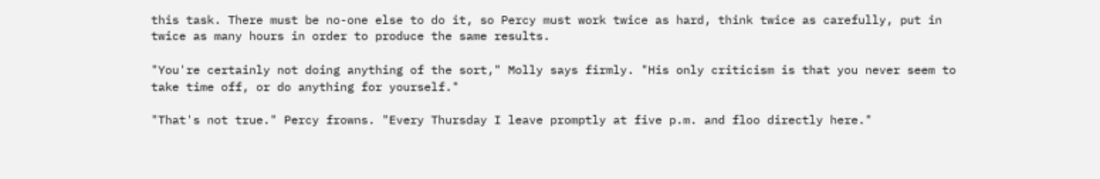this task. There must be no-one else to do it, so Percy must work twice as hard, think twice as carefully, put in twice as many hours in order to produce the same results.

"You're certainly not doing anything of the sort," Molly says firmly. "His only criticism is that you never seem to take time off, or do anything for yourself."

"That's not true." Percy frowns. "Every Thursday I leave promptly at five p.m. and floo directly here."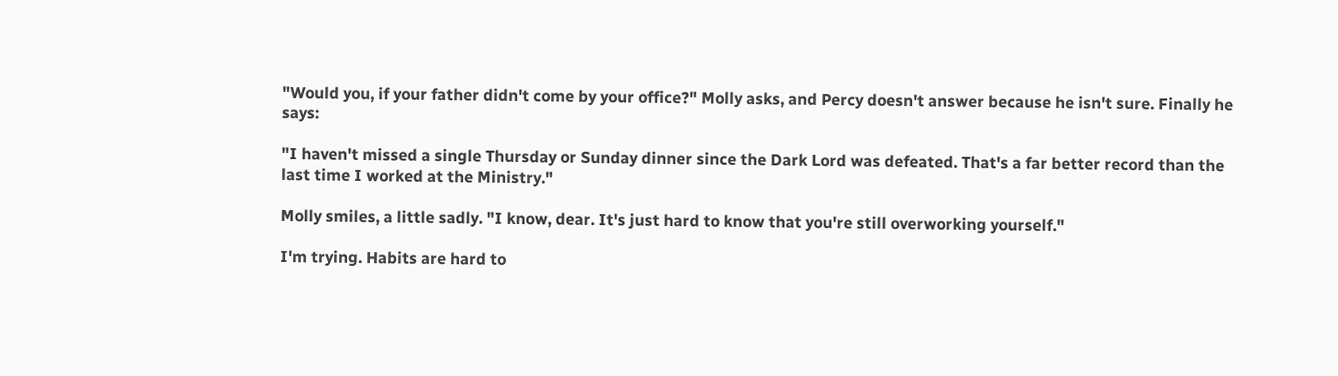"Would you, if your father didn't come by your office?" Molly asks, and Percy doesn't answer because he isn't sure. Finally he says:

"I haven't missed a single Thursday or Sunday dinner since the Dark Lord was defeated. That's a far better record than the last time I worked at the Ministry."

Molly smiles, a little sadly. "I know, dear. It's just hard to know that you're still overworking yourself."

I'm trying. Habits are hard to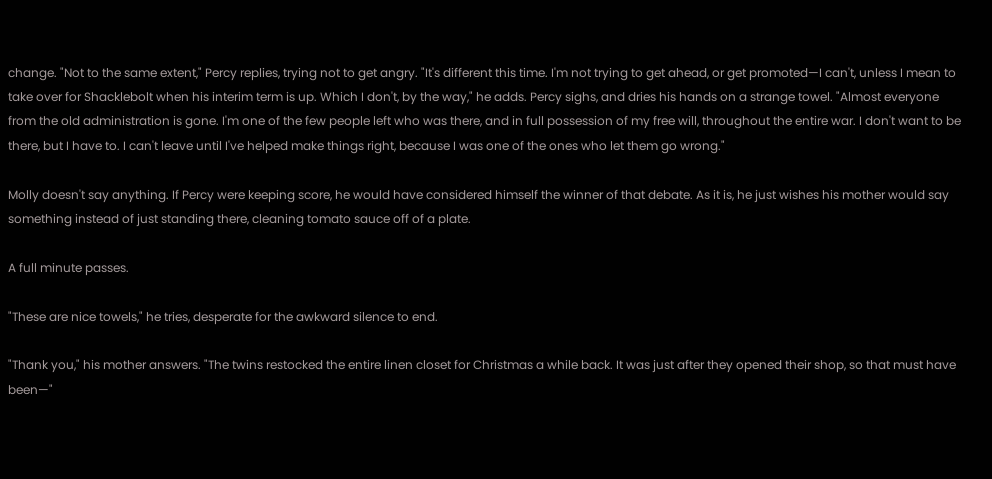change. "Not to the same extent," Percy replies, trying not to get angry. "It's different this time. I'm not trying to get ahead, or get promoted—I can't, unless I mean to take over for Shacklebolt when his interim term is up. Which I don't, by the way," he adds. Percy sighs, and dries his hands on a strange towel. "Almost everyone from the old administration is gone. I'm one of the few people left who was there, and in full possession of my free will, throughout the entire war. I don't want to be there, but I have to. I can't leave until I've helped make things right, because I was one of the ones who let them go wrong."

Molly doesn't say anything. If Percy were keeping score, he would have considered himself the winner of that debate. As it is, he just wishes his mother would say something instead of just standing there, cleaning tomato sauce off of a plate.

A full minute passes.

"These are nice towels," he tries, desperate for the awkward silence to end.

"Thank you," his mother answers. "The twins restocked the entire linen closet for Christmas a while back. It was just after they opened their shop, so that must have been—"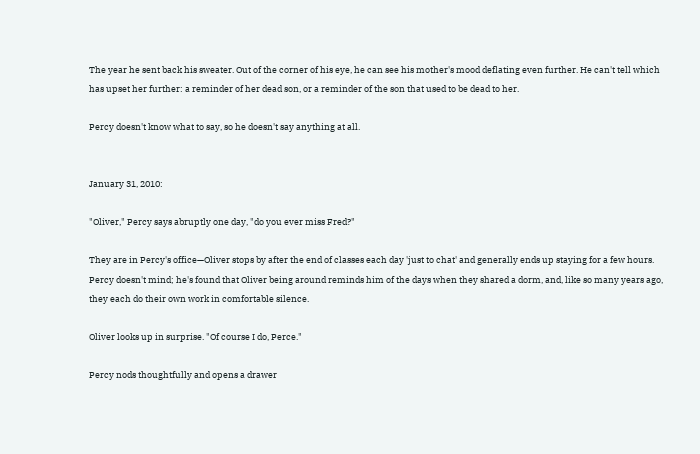The year he sent back his sweater. Out of the corner of his eye, he can see his mother's mood deflating even further. He can't tell which has upset her further: a reminder of her dead son, or a reminder of the son that used to be dead to her.

Percy doesn't know what to say, so he doesn't say anything at all.


January 31, 2010:

"Oliver," Percy says abruptly one day, "do you ever miss Fred?"

They are in Percy's office—Oliver stops by after the end of classes each day 'just to chat' and generally ends up staying for a few hours. Percy doesn't mind; he's found that Oliver being around reminds him of the days when they shared a dorm, and, like so many years ago, they each do their own work in comfortable silence.

Oliver looks up in surprise. "Of course I do, Perce."

Percy nods thoughtfully and opens a drawer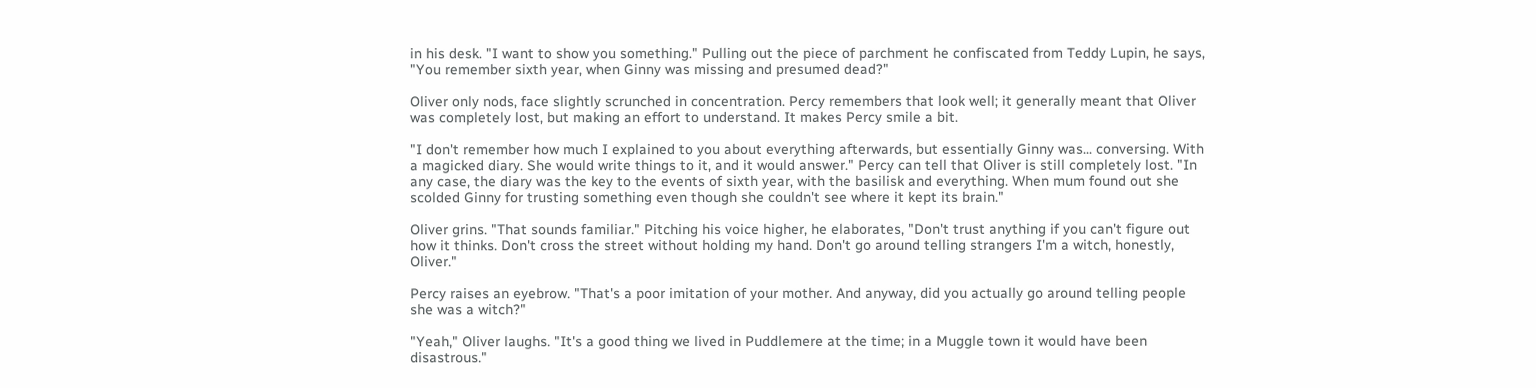in his desk. "I want to show you something." Pulling out the piece of parchment he confiscated from Teddy Lupin, he says, "You remember sixth year, when Ginny was missing and presumed dead?"

Oliver only nods, face slightly scrunched in concentration. Percy remembers that look well; it generally meant that Oliver was completely lost, but making an effort to understand. It makes Percy smile a bit.

"I don't remember how much I explained to you about everything afterwards, but essentially Ginny was... conversing. With a magicked diary. She would write things to it, and it would answer." Percy can tell that Oliver is still completely lost. "In any case, the diary was the key to the events of sixth year, with the basilisk and everything. When mum found out she scolded Ginny for trusting something even though she couldn't see where it kept its brain."

Oliver grins. "That sounds familiar." Pitching his voice higher, he elaborates, "Don't trust anything if you can't figure out how it thinks. Don't cross the street without holding my hand. Don't go around telling strangers I'm a witch, honestly, Oliver."

Percy raises an eyebrow. "That's a poor imitation of your mother. And anyway, did you actually go around telling people she was a witch?"

"Yeah," Oliver laughs. "It's a good thing we lived in Puddlemere at the time; in a Muggle town it would have been disastrous."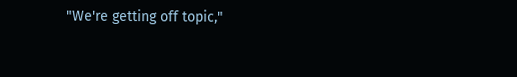"We're getting off topic,"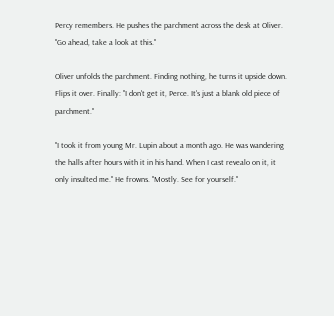Percy remembers. He pushes the parchment across the desk at Oliver. "Go ahead, take a look at this."

Oliver unfolds the parchment. Finding nothing, he turns it upside down. Flips it over. Finally: "I don't get it, Perce. It's just a blank old piece of parchment."

"I took it from young Mr. Lupin about a month ago. He was wandering the halls after hours with it in his hand. When I cast revealo on it, it only insulted me." He frowns. "Mostly. See for yourself."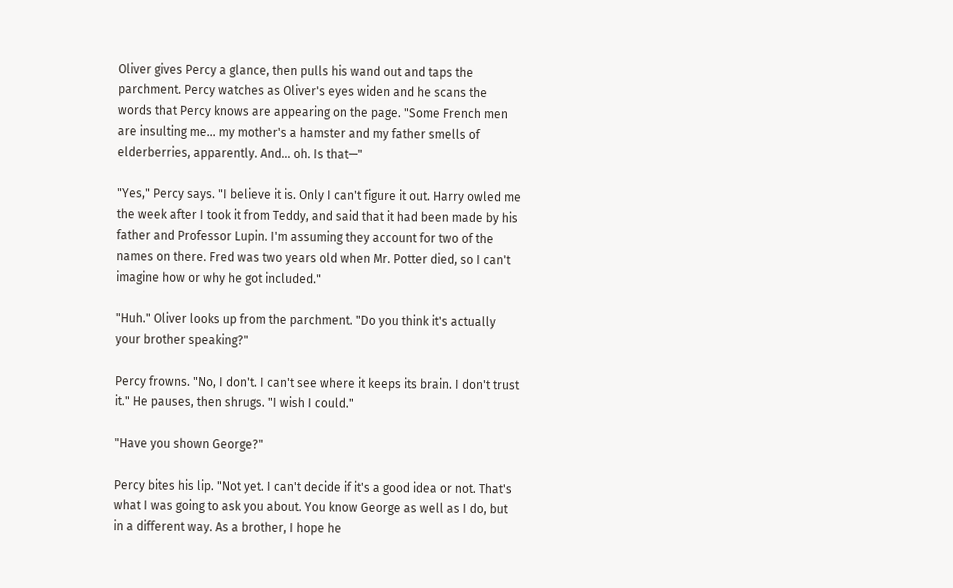Oliver gives Percy a glance, then pulls his wand out and taps the parchment. Percy watches as Oliver's eyes widen and he scans the words that Percy knows are appearing on the page. "Some French men are insulting me... my mother's a hamster and my father smells of elderberries, apparently. And... oh. Is that—"

"Yes," Percy says. "I believe it is. Only I can't figure it out. Harry owled me the week after I took it from Teddy, and said that it had been made by his father and Professor Lupin. I'm assuming they account for two of the names on there. Fred was two years old when Mr. Potter died, so I can't imagine how or why he got included."

"Huh." Oliver looks up from the parchment. "Do you think it's actually your brother speaking?"

Percy frowns. "No, I don't. I can't see where it keeps its brain. I don't trust it." He pauses, then shrugs. "I wish I could."

"Have you shown George?"

Percy bites his lip. "Not yet. I can't decide if it's a good idea or not. That's what I was going to ask you about. You know George as well as I do, but in a different way. As a brother, I hope he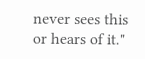never sees this or hears of it."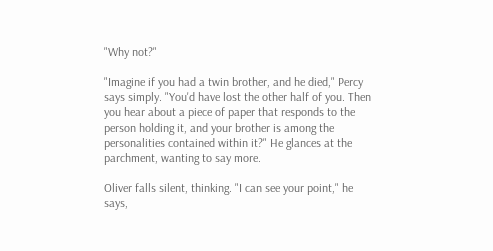"Why not?"

"Imagine if you had a twin brother, and he died," Percy says simply. "You'd have lost the other half of you. Then you hear about a piece of paper that responds to the person holding it, and your brother is among the personalities contained within it?" He glances at the parchment, wanting to say more.

Oliver falls silent, thinking. "I can see your point," he says,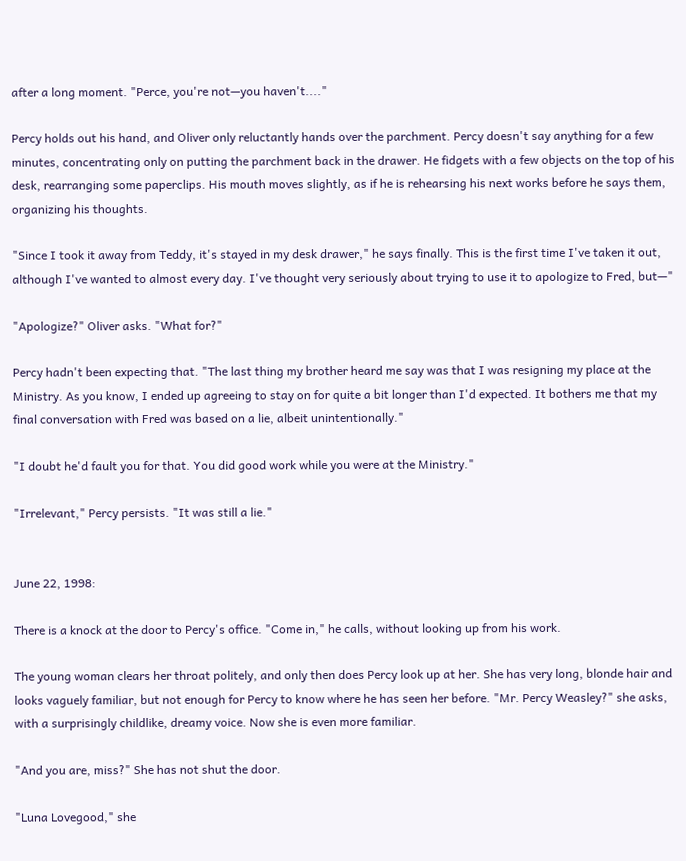after a long moment. "Perce, you're not—you haven't...."

Percy holds out his hand, and Oliver only reluctantly hands over the parchment. Percy doesn't say anything for a few minutes, concentrating only on putting the parchment back in the drawer. He fidgets with a few objects on the top of his desk, rearranging some paperclips. His mouth moves slightly, as if he is rehearsing his next works before he says them, organizing his thoughts.

"Since I took it away from Teddy, it's stayed in my desk drawer," he says finally. This is the first time I've taken it out, although I've wanted to almost every day. I've thought very seriously about trying to use it to apologize to Fred, but—"

"Apologize?" Oliver asks. "What for?"

Percy hadn't been expecting that. "The last thing my brother heard me say was that I was resigning my place at the Ministry. As you know, I ended up agreeing to stay on for quite a bit longer than I'd expected. It bothers me that my final conversation with Fred was based on a lie, albeit unintentionally."

"I doubt he'd fault you for that. You did good work while you were at the Ministry."

"Irrelevant," Percy persists. "It was still a lie."


June 22, 1998:

There is a knock at the door to Percy's office. "Come in," he calls, without looking up from his work.

The young woman clears her throat politely, and only then does Percy look up at her. She has very long, blonde hair and looks vaguely familiar, but not enough for Percy to know where he has seen her before. "Mr. Percy Weasley?" she asks, with a surprisingly childlike, dreamy voice. Now she is even more familiar.

"And you are, miss?" She has not shut the door.

"Luna Lovegood," she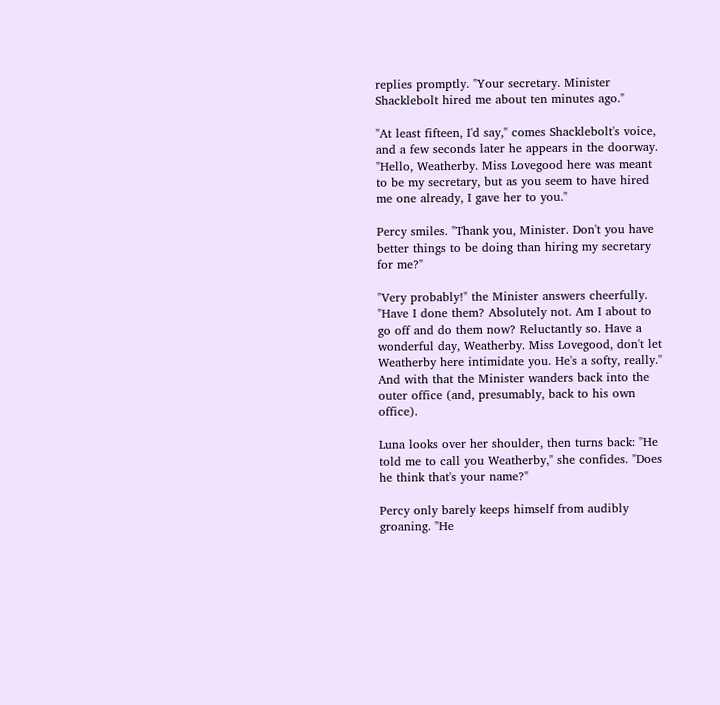replies promptly. "Your secretary. Minister Shacklebolt hired me about ten minutes ago."

"At least fifteen, I'd say," comes Shacklebolt's voice, and a few seconds later he appears in the doorway. "Hello, Weatherby. Miss Lovegood here was meant to be my secretary, but as you seem to have hired me one already, I gave her to you."

Percy smiles. "Thank you, Minister. Don't you have better things to be doing than hiring my secretary for me?"

"Very probably!" the Minister answers cheerfully. "Have I done them? Absolutely not. Am I about to go off and do them now? Reluctantly so. Have a wonderful day, Weatherby. Miss Lovegood, don't let Weatherby here intimidate you. He's a softy, really." And with that the Minister wanders back into the outer office (and, presumably, back to his own office).

Luna looks over her shoulder, then turns back: "He told me to call you Weatherby," she confides. "Does he think that's your name?"

Percy only barely keeps himself from audibly groaning. "He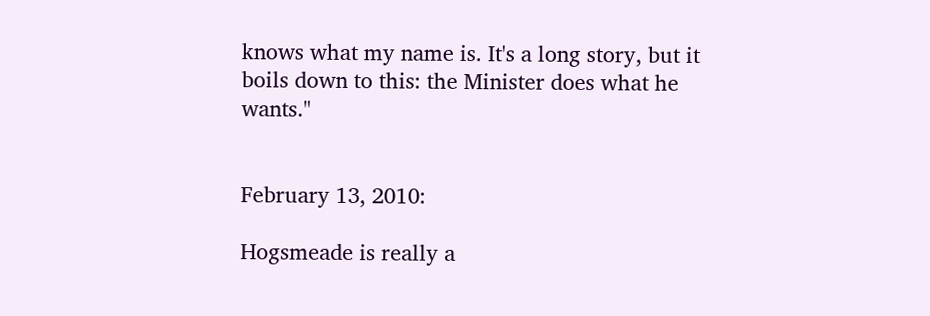knows what my name is. It's a long story, but it boils down to this: the Minister does what he wants."


February 13, 2010:

Hogsmeade is really a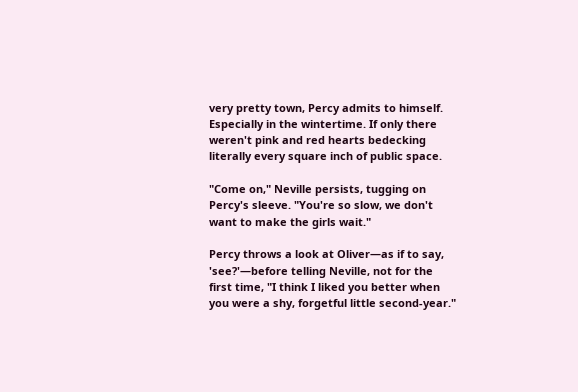very pretty town, Percy admits to himself. Especially in the wintertime. If only there weren't pink and red hearts bedecking literally every square inch of public space.

"Come on," Neville persists, tugging on Percy's sleeve. "You're so slow, we don't want to make the girls wait."

Percy throws a look at Oliver—as if to say, 'see?'—before telling Neville, not for the first time, "I think I liked you better when you were a shy, forgetful little second-year."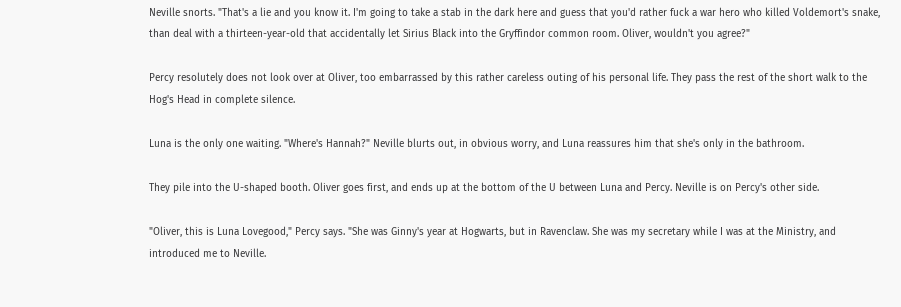Neville snorts. "That's a lie and you know it. I'm going to take a stab in the dark here and guess that you'd rather fuck a war hero who killed Voldemort's snake, than deal with a thirteen-year-old that accidentally let Sirius Black into the Gryffindor common room. Oliver, wouldn't you agree?"

Percy resolutely does not look over at Oliver, too embarrassed by this rather careless outing of his personal life. They pass the rest of the short walk to the Hog's Head in complete silence.

Luna is the only one waiting. "Where's Hannah?" Neville blurts out, in obvious worry, and Luna reassures him that she's only in the bathroom.

They pile into the U-shaped booth. Oliver goes first, and ends up at the bottom of the U between Luna and Percy. Neville is on Percy's other side.

"Oliver, this is Luna Lovegood," Percy says. "She was Ginny's year at Hogwarts, but in Ravenclaw. She was my secretary while I was at the Ministry, and introduced me to Neville.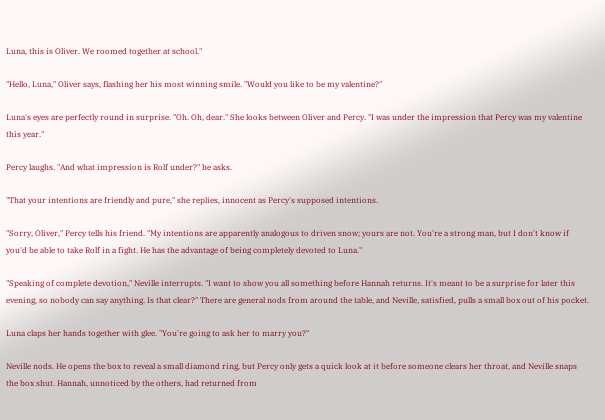Luna, this is Oliver. We roomed together at school."

"Hello, Luna," Oliver says, flashing her his most winning smile. "Would you like to be my valentine?"

Luna's eyes are perfectly round in surprise. "Oh. Oh, dear." She looks between Oliver and Percy. "I was under the impression that Percy was my valentine this year."

Percy laughs. "And what impression is Rolf under?" he asks.

"That your intentions are friendly and pure," she replies, innocent as Percy's supposed intentions.

"Sorry, Oliver," Percy tells his friend. "My intentions are apparently analogous to driven snow; yours are not. You're a strong man, but I don't know if you'd be able to take Rolf in a fight. He has the advantage of being completely devoted to Luna."

"Speaking of complete devotion," Neville interrupts. "I want to show you all something before Hannah returns. It's meant to be a surprise for later this evening, so nobody can say anything. Is that clear?" There are general nods from around the table, and Neville, satisfied, pulls a small box out of his pocket.

Luna claps her hands together with glee. "You're going to ask her to marry you?"

Neville nods. He opens the box to reveal a small diamond ring, but Percy only gets a quick look at it before someone clears her throat, and Neville snaps the box shut. Hannah, unnoticed by the others, had returned from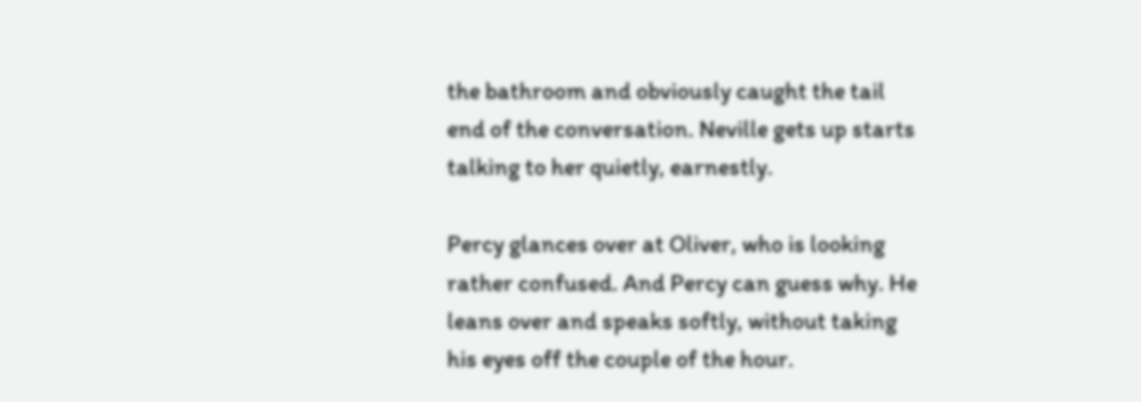the bathroom and obviously caught the tail end of the conversation. Neville gets up starts talking to her quietly, earnestly.

Percy glances over at Oliver, who is looking rather confused. And Percy can guess why. He leans over and speaks softly, without taking his eyes off the couple of the hour.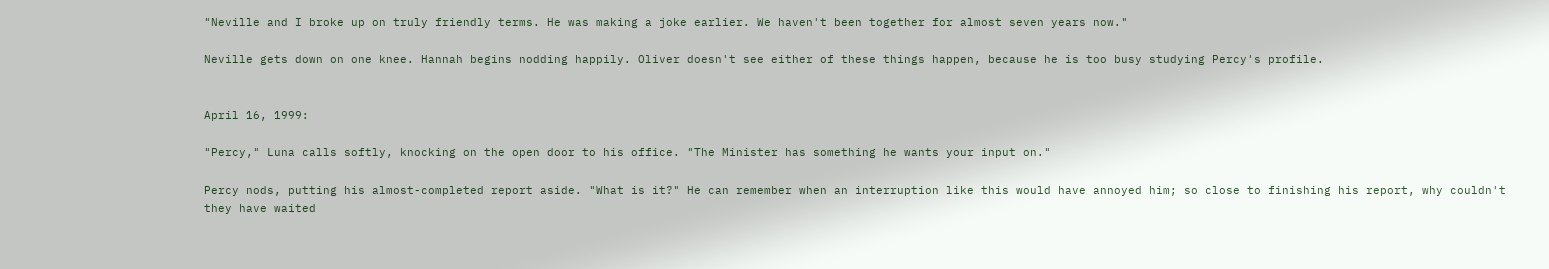"Neville and I broke up on truly friendly terms. He was making a joke earlier. We haven't been together for almost seven years now."

Neville gets down on one knee. Hannah begins nodding happily. Oliver doesn't see either of these things happen, because he is too busy studying Percy's profile.


April 16, 1999:

"Percy," Luna calls softly, knocking on the open door to his office. "The Minister has something he wants your input on."

Percy nods, putting his almost-completed report aside. "What is it?" He can remember when an interruption like this would have annoyed him; so close to finishing his report, why couldn't they have waited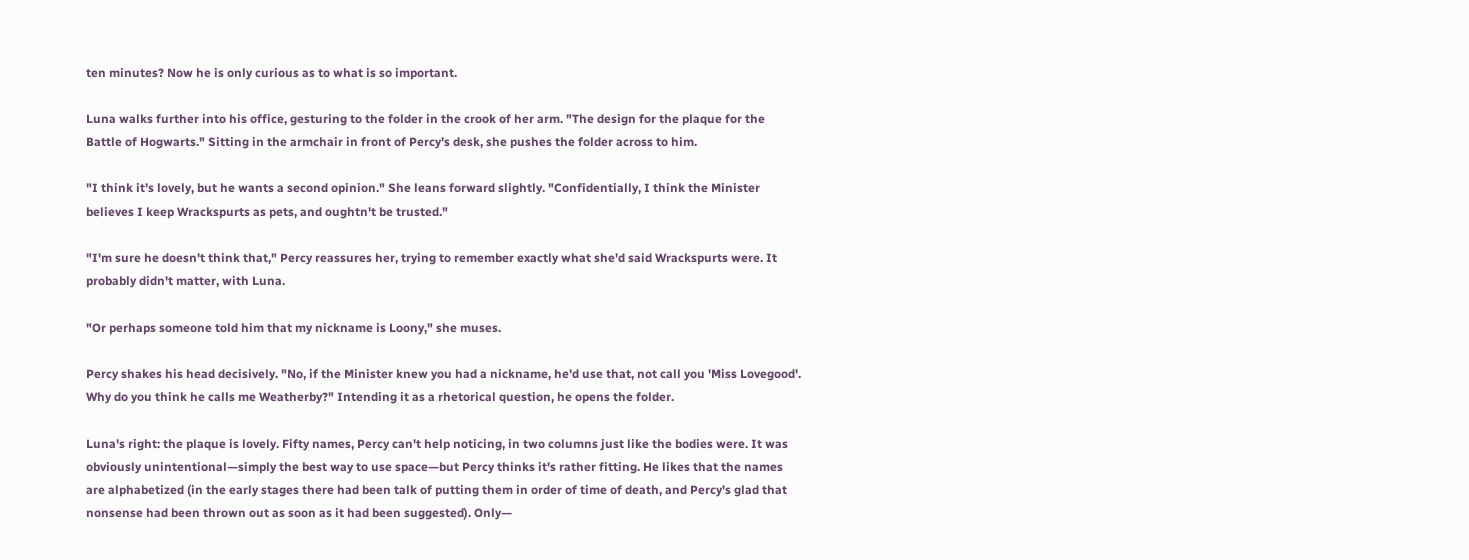ten minutes? Now he is only curious as to what is so important.

Luna walks further into his office, gesturing to the folder in the crook of her arm. "The design for the plaque for the Battle of Hogwarts." Sitting in the armchair in front of Percy's desk, she pushes the folder across to him.

"I think it's lovely, but he wants a second opinion." She leans forward slightly. "Confidentially, I think the Minister believes I keep Wrackspurts as pets, and oughtn't be trusted."

"I'm sure he doesn't think that," Percy reassures her, trying to remember exactly what she'd said Wrackspurts were. It probably didn't matter, with Luna.

"Or perhaps someone told him that my nickname is Loony," she muses.

Percy shakes his head decisively. "No, if the Minister knew you had a nickname, he'd use that, not call you 'Miss Lovegood'. Why do you think he calls me Weatherby?" Intending it as a rhetorical question, he opens the folder.

Luna's right: the plaque is lovely. Fifty names, Percy can't help noticing, in two columns just like the bodies were. It was obviously unintentional—simply the best way to use space—but Percy thinks it's rather fitting. He likes that the names are alphabetized (in the early stages there had been talk of putting them in order of time of death, and Percy's glad that nonsense had been thrown out as soon as it had been suggested). Only—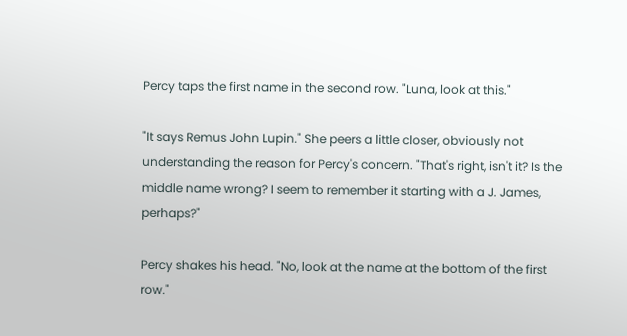Percy taps the first name in the second row. "Luna, look at this."

"It says Remus John Lupin." She peers a little closer, obviously not understanding the reason for Percy's concern. "That's right, isn't it? Is the middle name wrong? I seem to remember it starting with a J. James, perhaps?"

Percy shakes his head. "No, look at the name at the bottom of the first row."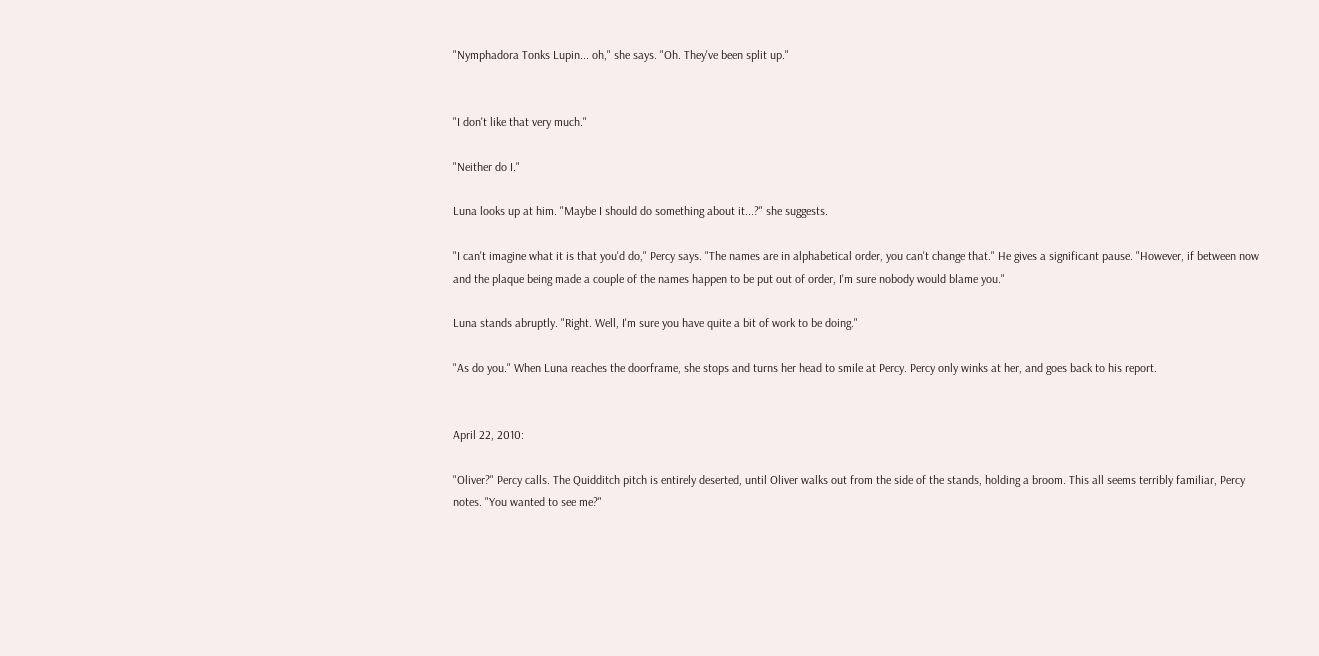"Nymphadora Tonks Lupin... oh," she says. "Oh. They've been split up."


"I don't like that very much."

"Neither do I."

Luna looks up at him. "Maybe I should do something about it...?" she suggests.

"I can't imagine what it is that you'd do," Percy says. "The names are in alphabetical order, you can't change that." He gives a significant pause. "However, if between now and the plaque being made a couple of the names happen to be put out of order, I'm sure nobody would blame you."

Luna stands abruptly. "Right. Well, I'm sure you have quite a bit of work to be doing."

"As do you." When Luna reaches the doorframe, she stops and turns her head to smile at Percy. Percy only winks at her, and goes back to his report.


April 22, 2010:

"Oliver?" Percy calls. The Quidditch pitch is entirely deserted, until Oliver walks out from the side of the stands, holding a broom. This all seems terribly familiar, Percy notes. "You wanted to see me?"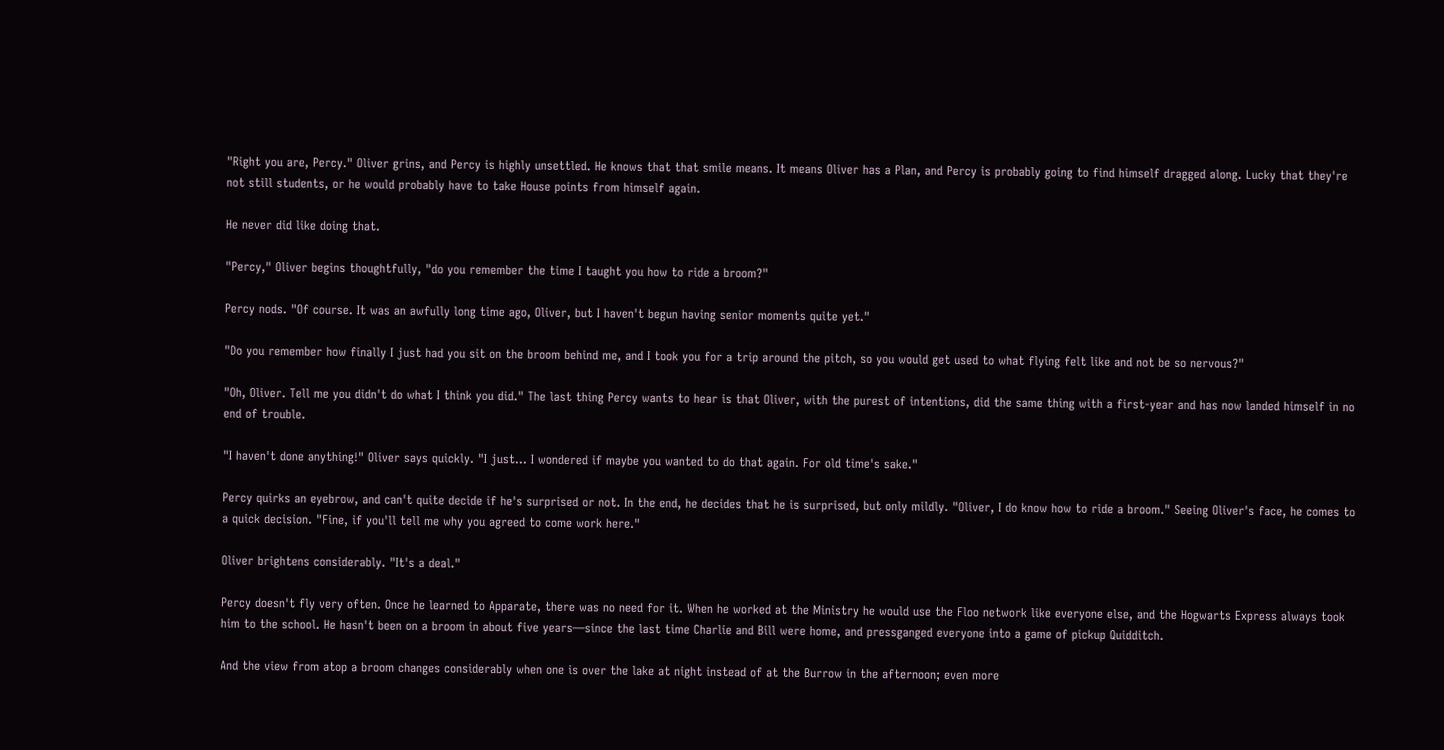"Right you are, Percy." Oliver grins, and Percy is highly unsettled. He knows that that smile means. It means Oliver has a Plan, and Percy is probably going to find himself dragged along. Lucky that they're not still students, or he would probably have to take House points from himself again.

He never did like doing that.

"Percy," Oliver begins thoughtfully, "do you remember the time I taught you how to ride a broom?"

Percy nods. "Of course. It was an awfully long time ago, Oliver, but I haven't begun having senior moments quite yet."

"Do you remember how finally I just had you sit on the broom behind me, and I took you for a trip around the pitch, so you would get used to what flying felt like and not be so nervous?"

"Oh, Oliver. Tell me you didn't do what I think you did." The last thing Percy wants to hear is that Oliver, with the purest of intentions, did the same thing with a first-year and has now landed himself in no end of trouble.

"I haven't done anything!" Oliver says quickly. "I just... I wondered if maybe you wanted to do that again. For old time's sake."

Percy quirks an eyebrow, and can't quite decide if he's surprised or not. In the end, he decides that he is surprised, but only mildly. "Oliver, I do know how to ride a broom." Seeing Oliver's face, he comes to a quick decision. "Fine, if you'll tell me why you agreed to come work here."

Oliver brightens considerably. "It's a deal."

Percy doesn't fly very often. Once he learned to Apparate, there was no need for it. When he worked at the Ministry he would use the Floo network like everyone else, and the Hogwarts Express always took him to the school. He hasn't been on a broom in about five years—since the last time Charlie and Bill were home, and pressganged everyone into a game of pickup Quidditch.

And the view from atop a broom changes considerably when one is over the lake at night instead of at the Burrow in the afternoon; even more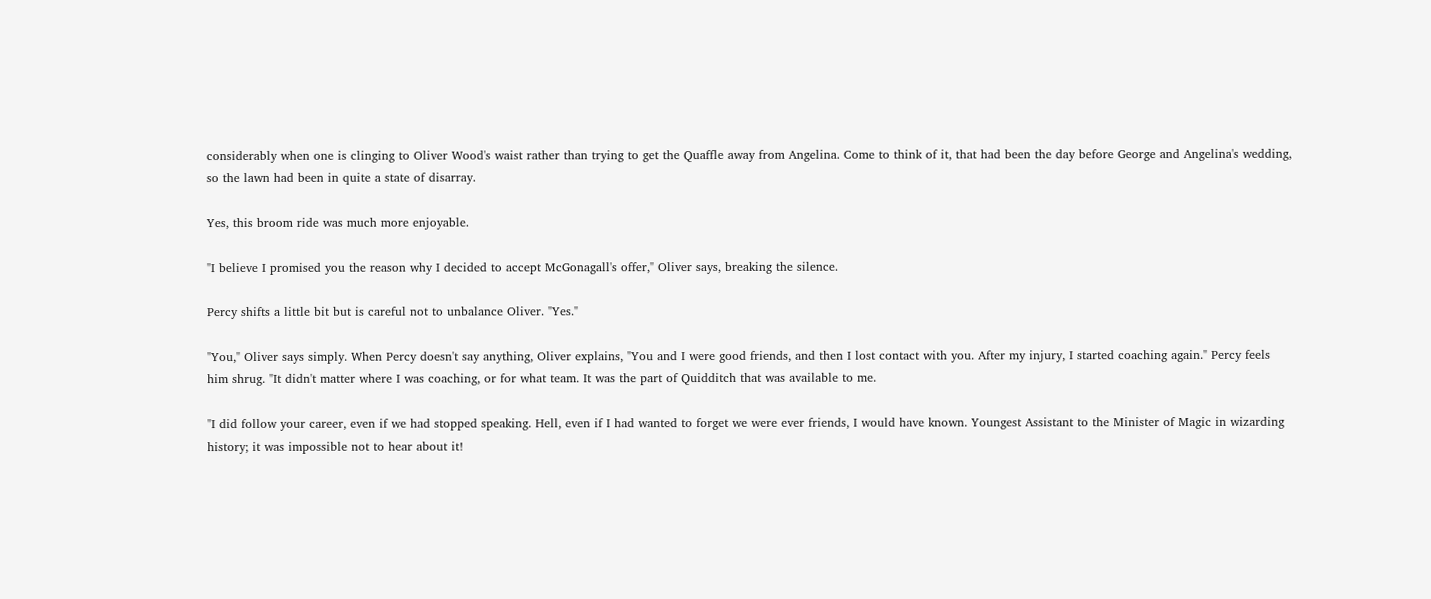considerably when one is clinging to Oliver Wood's waist rather than trying to get the Quaffle away from Angelina. Come to think of it, that had been the day before George and Angelina's wedding, so the lawn had been in quite a state of disarray.

Yes, this broom ride was much more enjoyable.

"I believe I promised you the reason why I decided to accept McGonagall's offer," Oliver says, breaking the silence.

Percy shifts a little bit but is careful not to unbalance Oliver. "Yes."

"You," Oliver says simply. When Percy doesn't say anything, Oliver explains, "You and I were good friends, and then I lost contact with you. After my injury, I started coaching again." Percy feels him shrug. "It didn't matter where I was coaching, or for what team. It was the part of Quidditch that was available to me.

"I did follow your career, even if we had stopped speaking. Hell, even if I had wanted to forget we were ever friends, I would have known. Youngest Assistant to the Minister of Magic in wizarding history; it was impossible not to hear about it!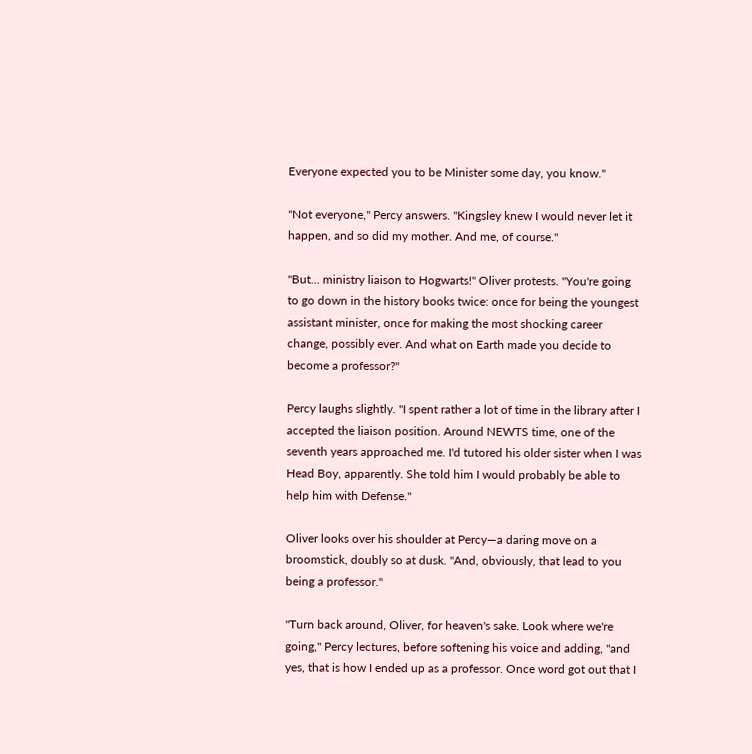Everyone expected you to be Minister some day, you know."

"Not everyone," Percy answers. "Kingsley knew I would never let it happen, and so did my mother. And me, of course."

"But... ministry liaison to Hogwarts!" Oliver protests. "You're going to go down in the history books twice: once for being the youngest assistant minister, once for making the most shocking career change, possibly ever. And what on Earth made you decide to become a professor?"

Percy laughs slightly. "I spent rather a lot of time in the library after I accepted the liaison position. Around NEWTS time, one of the seventh years approached me. I'd tutored his older sister when I was Head Boy, apparently. She told him I would probably be able to help him with Defense."

Oliver looks over his shoulder at Percy—a daring move on a broomstick, doubly so at dusk. "And, obviously, that lead to you being a professor."

"Turn back around, Oliver, for heaven's sake. Look where we're going," Percy lectures, before softening his voice and adding, "and yes, that is how I ended up as a professor. Once word got out that I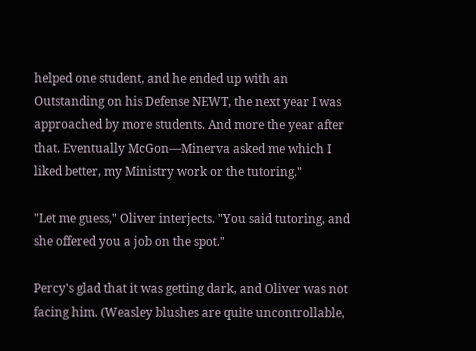helped one student, and he ended up with an Outstanding on his Defense NEWT, the next year I was approached by more students. And more the year after that. Eventually McGon—Minerva asked me which I liked better, my Ministry work or the tutoring."

"Let me guess," Oliver interjects. "You said tutoring, and she offered you a job on the spot."

Percy's glad that it was getting dark, and Oliver was not facing him. (Weasley blushes are quite uncontrollable,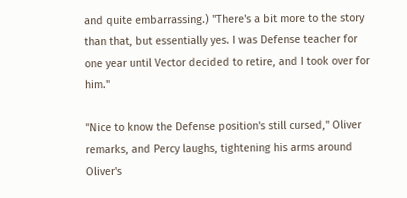and quite embarrassing.) "There's a bit more to the story than that, but essentially yes. I was Defense teacher for one year until Vector decided to retire, and I took over for him."

"Nice to know the Defense position's still cursed," Oliver remarks, and Percy laughs, tightening his arms around Oliver's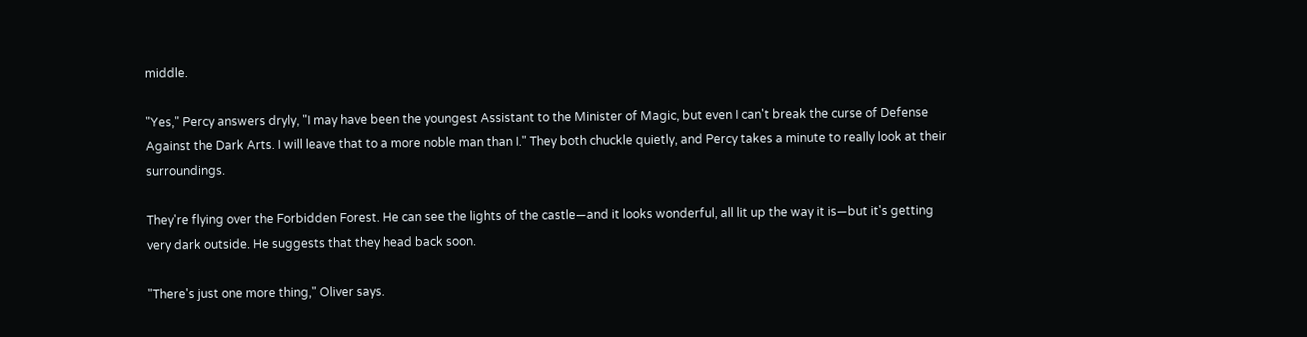middle.

"Yes," Percy answers dryly, "I may have been the youngest Assistant to the Minister of Magic, but even I can't break the curse of Defense Against the Dark Arts. I will leave that to a more noble man than I." They both chuckle quietly, and Percy takes a minute to really look at their surroundings.

They're flying over the Forbidden Forest. He can see the lights of the castle—and it looks wonderful, all lit up the way it is—but it's getting very dark outside. He suggests that they head back soon.

"There's just one more thing," Oliver says.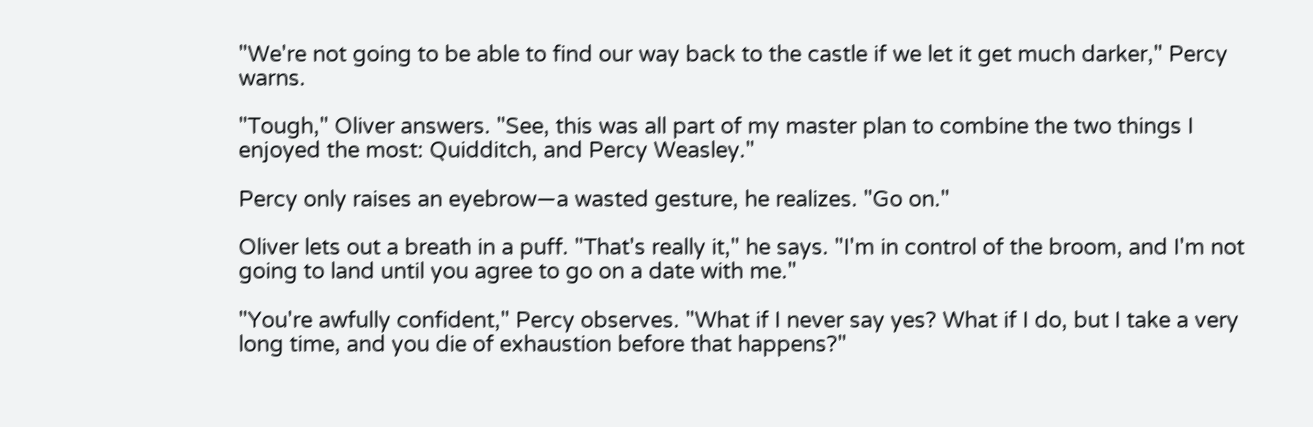"We're not going to be able to find our way back to the castle if we let it get much darker," Percy warns.

"Tough," Oliver answers. "See, this was all part of my master plan to combine the two things I enjoyed the most: Quidditch, and Percy Weasley."

Percy only raises an eyebrow—a wasted gesture, he realizes. "Go on."

Oliver lets out a breath in a puff. "That's really it," he says. "I'm in control of the broom, and I'm not going to land until you agree to go on a date with me."

"You're awfully confident," Percy observes. "What if I never say yes? What if I do, but I take a very long time, and you die of exhaustion before that happens?"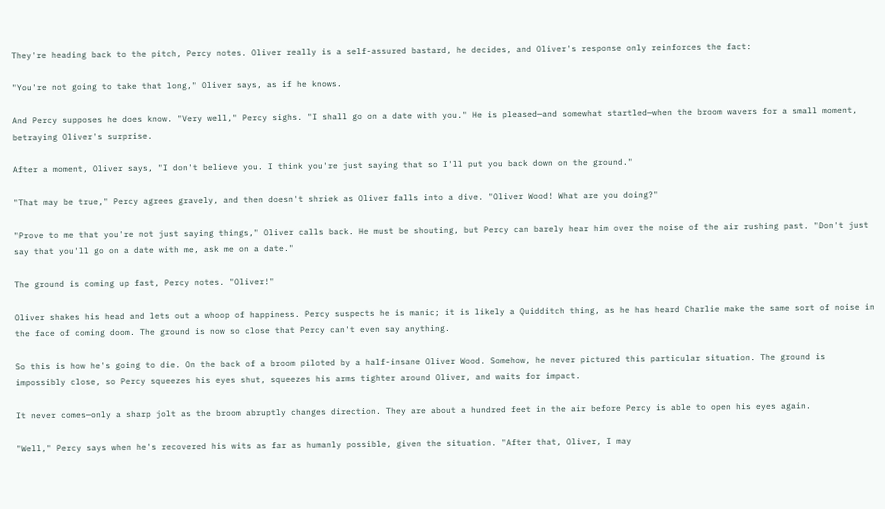They're heading back to the pitch, Percy notes. Oliver really is a self-assured bastard, he decides, and Oliver's response only reinforces the fact:

"You're not going to take that long," Oliver says, as if he knows.

And Percy supposes he does know. "Very well," Percy sighs. "I shall go on a date with you." He is pleased—and somewhat startled—when the broom wavers for a small moment, betraying Oliver's surprise.

After a moment, Oliver says, "I don't believe you. I think you're just saying that so I'll put you back down on the ground."

"That may be true," Percy agrees gravely, and then doesn't shriek as Oliver falls into a dive. "Oliver Wood! What are you doing?"

"Prove to me that you're not just saying things," Oliver calls back. He must be shouting, but Percy can barely hear him over the noise of the air rushing past. "Don't just say that you'll go on a date with me, ask me on a date."

The ground is coming up fast, Percy notes. "Oliver!"

Oliver shakes his head and lets out a whoop of happiness. Percy suspects he is manic; it is likely a Quidditch thing, as he has heard Charlie make the same sort of noise in the face of coming doom. The ground is now so close that Percy can't even say anything.

So this is how he's going to die. On the back of a broom piloted by a half-insane Oliver Wood. Somehow, he never pictured this particular situation. The ground is impossibly close, so Percy squeezes his eyes shut, squeezes his arms tighter around Oliver, and waits for impact.

It never comes—only a sharp jolt as the broom abruptly changes direction. They are about a hundred feet in the air before Percy is able to open his eyes again.

"Well," Percy says when he's recovered his wits as far as humanly possible, given the situation. "After that, Oliver, I may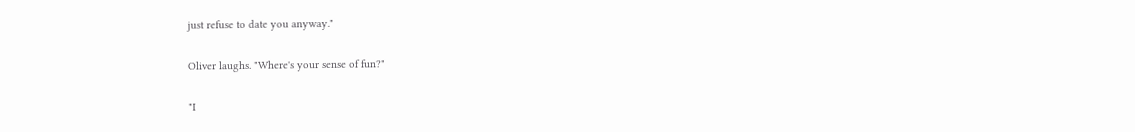just refuse to date you anyway."

Oliver laughs. "Where's your sense of fun?"

"I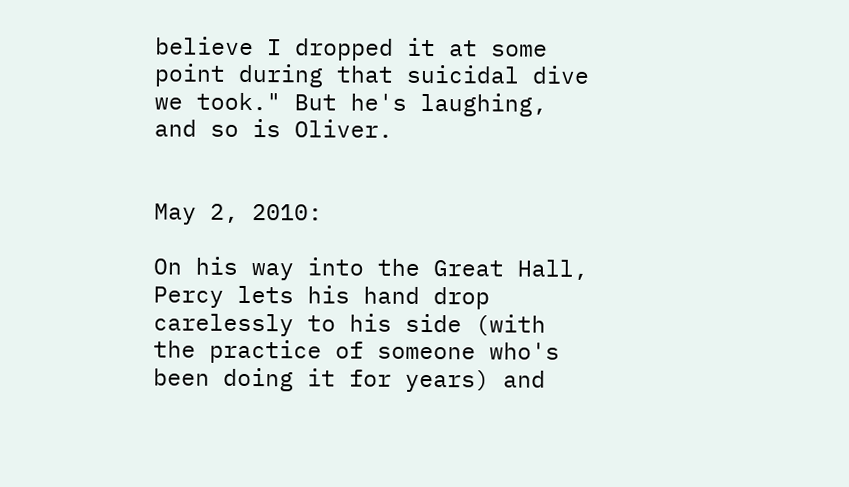believe I dropped it at some point during that suicidal dive we took." But he's laughing, and so is Oliver.


May 2, 2010:

On his way into the Great Hall, Percy lets his hand drop carelessly to his side (with the practice of someone who's been doing it for years) and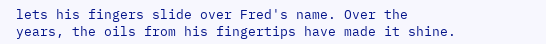lets his fingers slide over Fred's name. Over the years, the oils from his fingertips have made it shine.